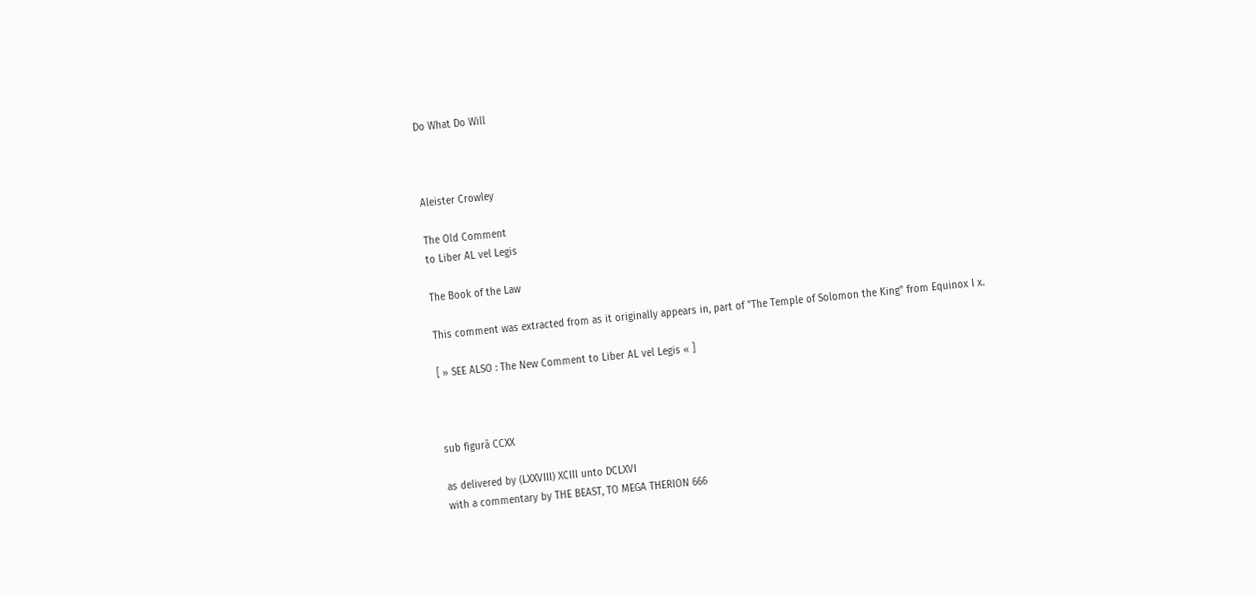Do What Do Will



Aleister Crowley

The Old Comment
to Liber AL vel Legis

The Book of the Law

This comment was extracted from as it originally appears in, part of "The Temple of Solomon the King" from Equinox I x.

[ » SEE ALSO : The New Comment to Liber AL vel Legis « ]



sub figurâ CCXX

as delivered by (LXXVIII) XCIII unto DCLXVI
with a commentary by THE BEAST, TO MEGA THERION 666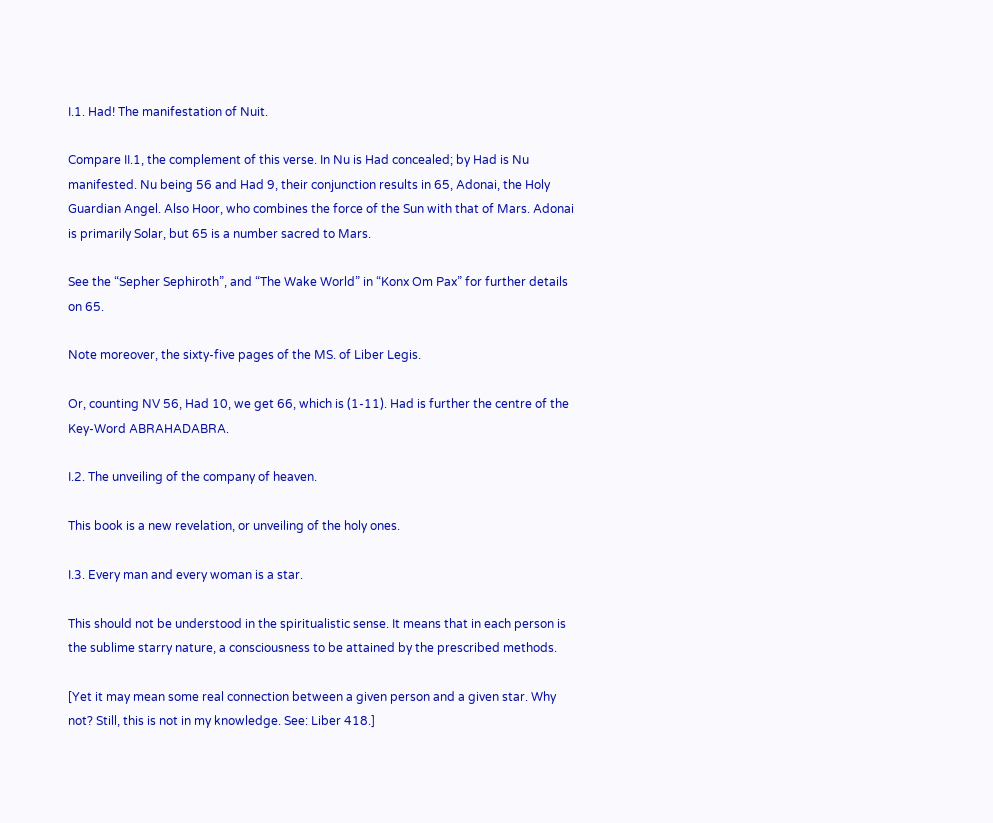I.1. Had! The manifestation of Nuit.

Compare II.1, the complement of this verse. In Nu is Had concealed; by Had is Nu manifested. Nu being 56 and Had 9, their conjunction results in 65, Adonai, the Holy Guardian Angel. Also Hoor, who combines the force of the Sun with that of Mars. Adonai is primarily Solar, but 65 is a number sacred to Mars.

See the “Sepher Sephiroth”, and “The Wake World” in “Konx Om Pax” for further details on 65.

Note moreover, the sixty-five pages of the MS. of Liber Legis.

Or, counting NV 56, Had 10, we get 66, which is (1-11). Had is further the centre of the Key-Word ABRAHADABRA.

I.2. The unveiling of the company of heaven.

This book is a new revelation, or unveiling of the holy ones.

I.3. Every man and every woman is a star.

This should not be understood in the spiritualistic sense. It means that in each person is the sublime starry nature, a consciousness to be attained by the prescribed methods.

[Yet it may mean some real connection between a given person and a given star. Why not? Still, this is not in my knowledge. See: Liber 418.]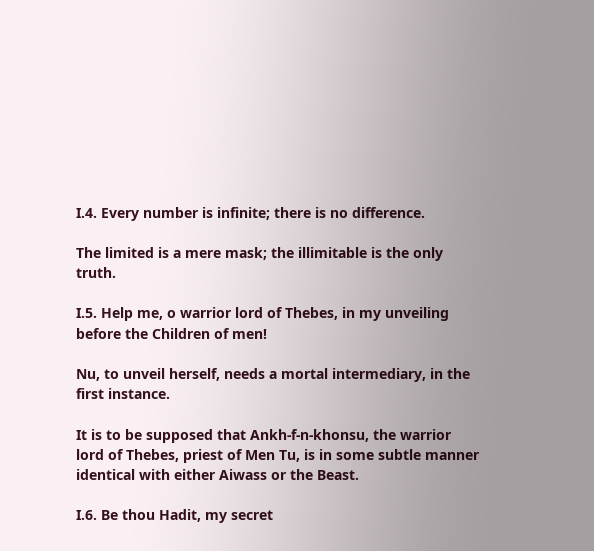I.4. Every number is infinite; there is no difference.

The limited is a mere mask; the illimitable is the only truth.

I.5. Help me, o warrior lord of Thebes, in my unveiling before the Children of men!

Nu, to unveil herself, needs a mortal intermediary, in the first instance.

It is to be supposed that Ankh-f-n-khonsu, the warrior lord of Thebes, priest of Men Tu, is in some subtle manner identical with either Aiwass or the Beast.

I.6. Be thou Hadit, my secret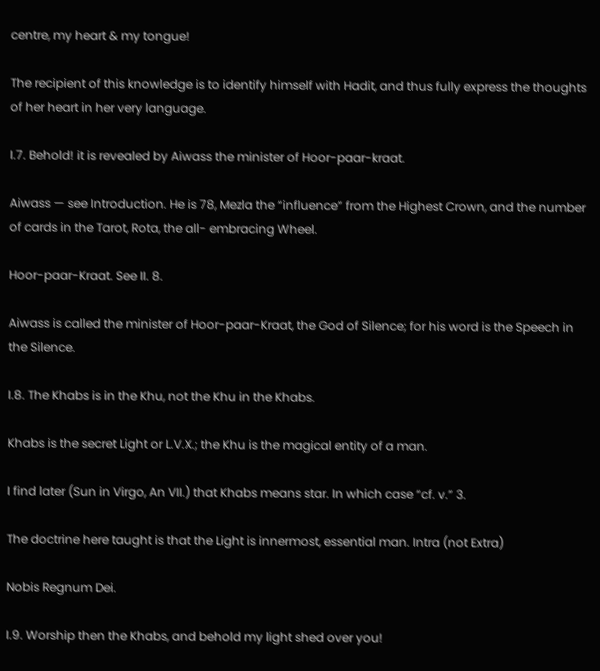centre, my heart & my tongue!

The recipient of this knowledge is to identify himself with Hadit, and thus fully express the thoughts of her heart in her very language.

I.7. Behold! it is revealed by Aiwass the minister of Hoor-paar-kraat.

Aiwass — see Introduction. He is 78, Mezla the “influence” from the Highest Crown, and the number of cards in the Tarot, Rota, the all- embracing Wheel.

Hoor-paar-Kraat. See II. 8.

Aiwass is called the minister of Hoor-paar-Kraat, the God of Silence; for his word is the Speech in the Silence.

I.8. The Khabs is in the Khu, not the Khu in the Khabs.

Khabs is the secret Light or L.V.X.; the Khu is the magical entity of a man.

I find later (Sun in Virgo, An VII.) that Khabs means star. In which case “cf. v.” 3.

The doctrine here taught is that the Light is innermost, essential man. Intra (not Extra)

Nobis Regnum Dei.

I.9. Worship then the Khabs, and behold my light shed over you!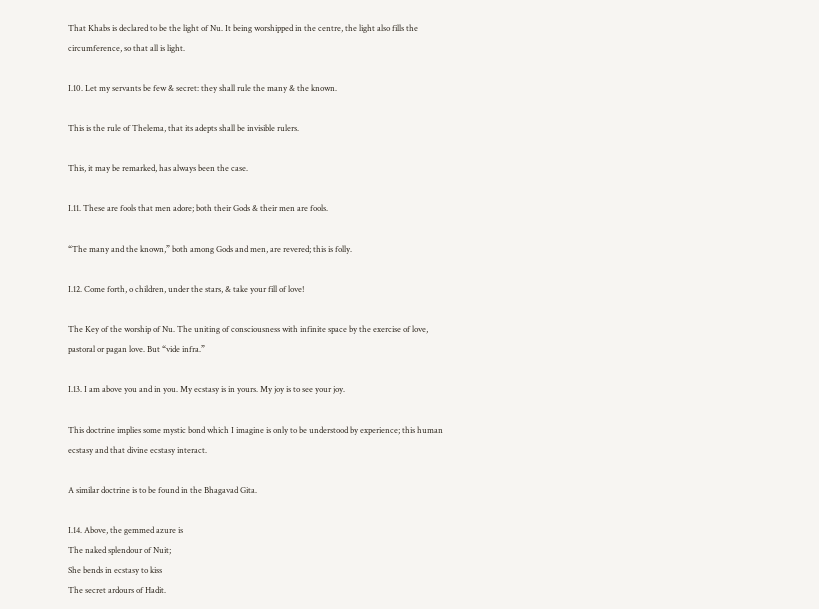That Khabs is declared to be the light of Nu. It being worshipped in the centre, the light also fills the circumference, so that all is light.

I.10. Let my servants be few & secret: they shall rule the many & the known.

This is the rule of Thelema, that its adepts shall be invisible rulers.

This, it may be remarked, has always been the case.

I.11. These are fools that men adore; both their Gods & their men are fools.

“The many and the known,” both among Gods and men, are revered; this is folly.

I.12. Come forth, o children, under the stars, & take your fill of love!

The Key of the worship of Nu. The uniting of consciousness with infinite space by the exercise of love, pastoral or pagan love. But “vide infra.”

I.13. I am above you and in you. My ecstasy is in yours. My joy is to see your joy.

This doctrine implies some mystic bond which I imagine is only to be understood by experience; this human ecstasy and that divine ecstasy interact.

A similar doctrine is to be found in the Bhagavad Gita.

I.14. Above, the gemmed azure is
The naked splendour of Nuit;
She bends in ecstasy to kiss
The secret ardours of Hadit.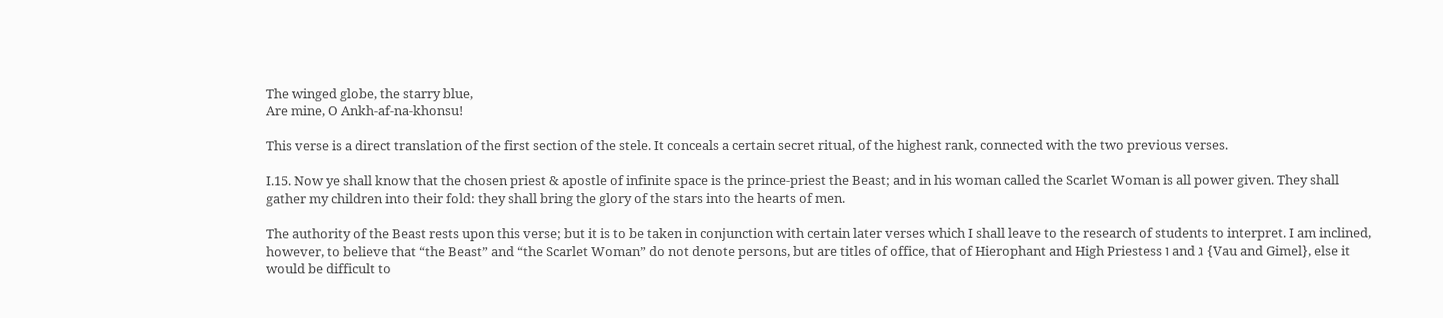The winged globe, the starry blue,
Are mine, O Ankh-af-na-khonsu!

This verse is a direct translation of the first section of the stele. It conceals a certain secret ritual, of the highest rank, connected with the two previous verses.

I.15. Now ye shall know that the chosen priest & apostle of infinite space is the prince-priest the Beast; and in his woman called the Scarlet Woman is all power given. They shall gather my children into their fold: they shall bring the glory of the stars into the hearts of men.

The authority of the Beast rests upon this verse; but it is to be taken in conjunction with certain later verses which I shall leave to the research of students to interpret. I am inclined, however, to believe that “the Beast” and “the Scarlet Woman” do not denote persons, but are titles of office, that of Hierophant and High Priestess ו and ג {Vau and Gimel}, else it would be difficult to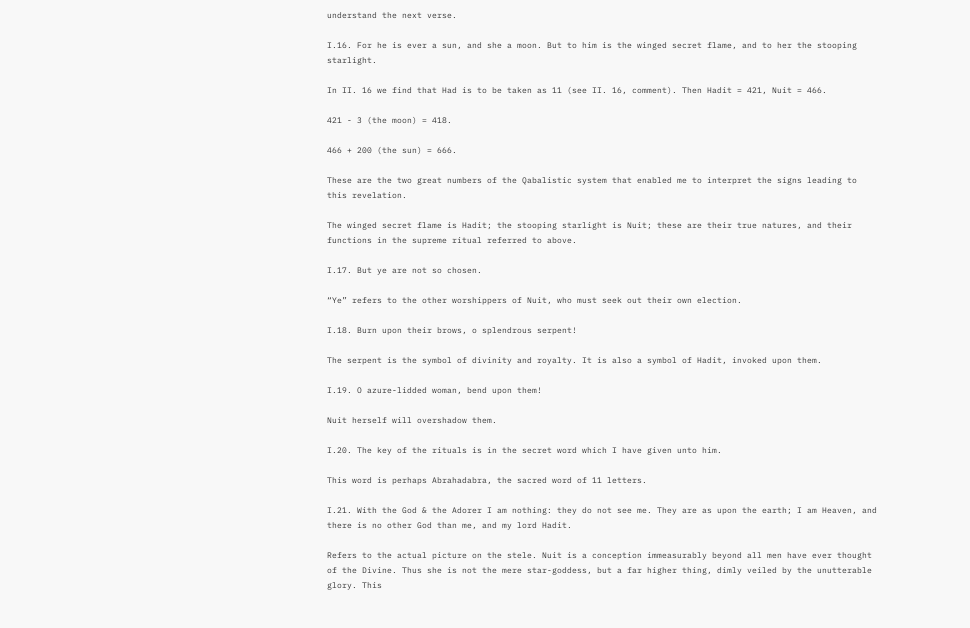understand the next verse.

I.16. For he is ever a sun, and she a moon. But to him is the winged secret flame, and to her the stooping starlight.

In II. 16 we find that Had is to be taken as 11 (see II. 16, comment). Then Hadit = 421, Nuit = 466.

421 - 3 (the moon) = 418.

466 + 200 (the sun) = 666.

These are the two great numbers of the Qabalistic system that enabled me to interpret the signs leading to this revelation.

The winged secret flame is Hadit; the stooping starlight is Nuit; these are their true natures, and their functions in the supreme ritual referred to above.

I.17. But ye are not so chosen.

“Ye” refers to the other worshippers of Nuit, who must seek out their own election.

I.18. Burn upon their brows, o splendrous serpent!

The serpent is the symbol of divinity and royalty. It is also a symbol of Hadit, invoked upon them.

I.19. O azure-lidded woman, bend upon them!

Nuit herself will overshadow them.

I.20. The key of the rituals is in the secret word which I have given unto him.

This word is perhaps Abrahadabra, the sacred word of 11 letters.

I.21. With the God & the Adorer I am nothing: they do not see me. They are as upon the earth; I am Heaven, and there is no other God than me, and my lord Hadit.

Refers to the actual picture on the stele. Nuit is a conception immeasurably beyond all men have ever thought of the Divine. Thus she is not the mere star-goddess, but a far higher thing, dimly veiled by the unutterable glory. This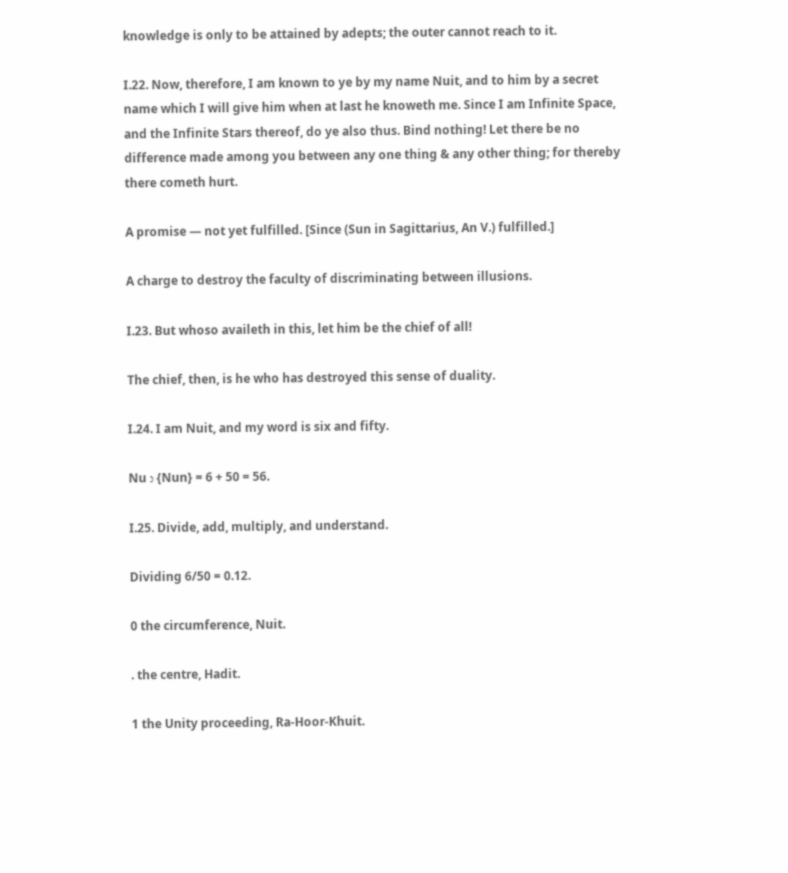knowledge is only to be attained by adepts; the outer cannot reach to it.

I.22. Now, therefore, I am known to ye by my name Nuit, and to him by a secret name which I will give him when at last he knoweth me. Since I am Infinite Space, and the Infinite Stars thereof, do ye also thus. Bind nothing! Let there be no difference made among you between any one thing & any other thing; for thereby there cometh hurt.

A promise — not yet fulfilled. [Since (Sun in Sagittarius, An V.) fulfilled.]

A charge to destroy the faculty of discriminating between illusions.

I.23. But whoso availeth in this, let him be the chief of all!

The chief, then, is he who has destroyed this sense of duality.

I.24. I am Nuit, and my word is six and fifty.

Nu נ {Nun} = 6 + 50 = 56.

I.25. Divide, add, multiply, and understand.

Dividing 6/50 = 0.12.

0 the circumference, Nuit.

. the centre, Hadit.

1 the Unity proceeding, Ra-Hoor-Khuit.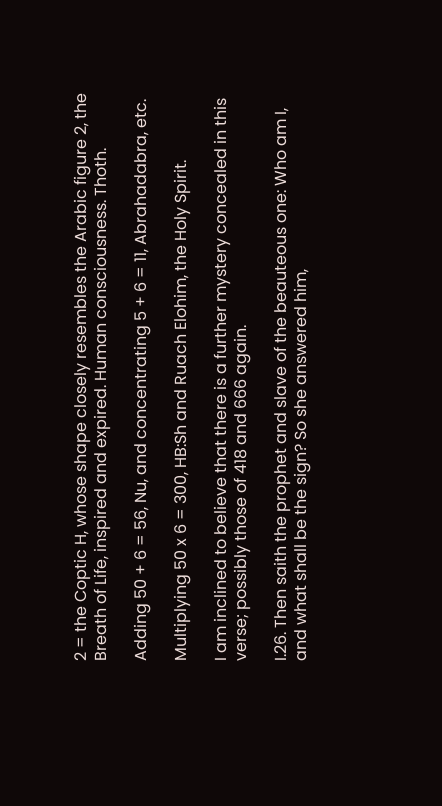2 = the Coptic H, whose shape closely resembles the Arabic figure 2, the Breath of Life, inspired and expired. Human consciousness. Thoth.

Adding 50 + 6 = 56, Nu, and concentrating 5 + 6 = 11, Abrahadabra, etc.

Multiplying 50 x 6 = 300, HB:Sh and Ruach Elohim, the Holy Spirit.

I am inclined to believe that there is a further mystery concealed in this verse; possibly those of 418 and 666 again.

I.26. Then saith the prophet and slave of the beauteous one: Who am I, and what shall be the sign? So she answered him,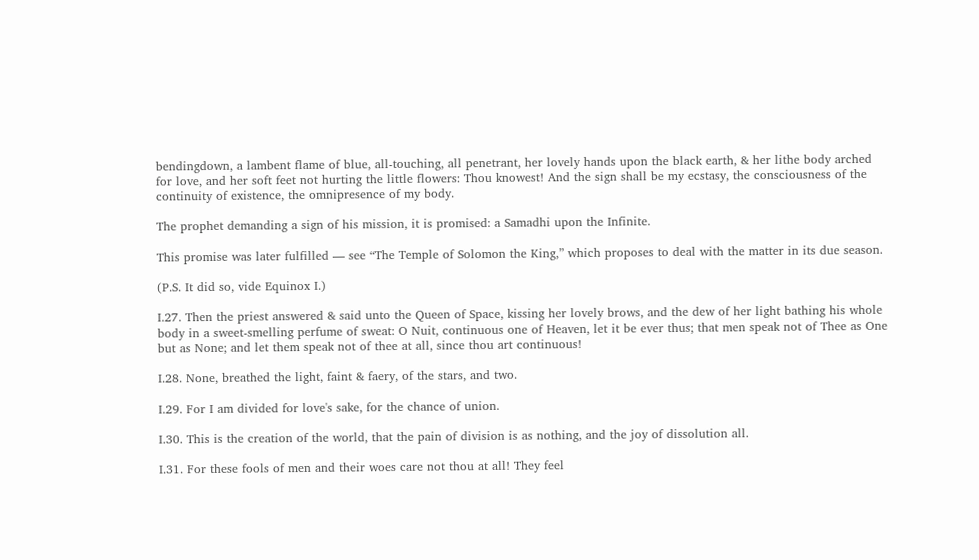bendingdown, a lambent flame of blue, all-touching, all penetrant, her lovely hands upon the black earth, & her lithe body arched for love, and her soft feet not hurting the little flowers: Thou knowest! And the sign shall be my ecstasy, the consciousness of the continuity of existence, the omnipresence of my body.

The prophet demanding a sign of his mission, it is promised: a Samadhi upon the Infinite.

This promise was later fulfilled — see “The Temple of Solomon the King,” which proposes to deal with the matter in its due season.

(P.S. It did so, vide Equinox I.)

I.27. Then the priest answered & said unto the Queen of Space, kissing her lovely brows, and the dew of her light bathing his whole body in a sweet-smelling perfume of sweat: O Nuit, continuous one of Heaven, let it be ever thus; that men speak not of Thee as One but as None; and let them speak not of thee at all, since thou art continuous!

I.28. None, breathed the light, faint & faery, of the stars, and two.

I.29. For I am divided for love's sake, for the chance of union.

I.30. This is the creation of the world, that the pain of division is as nothing, and the joy of dissolution all.

I.31. For these fools of men and their woes care not thou at all! They feel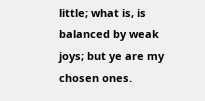little; what is, is balanced by weak joys; but ye are my chosen ones.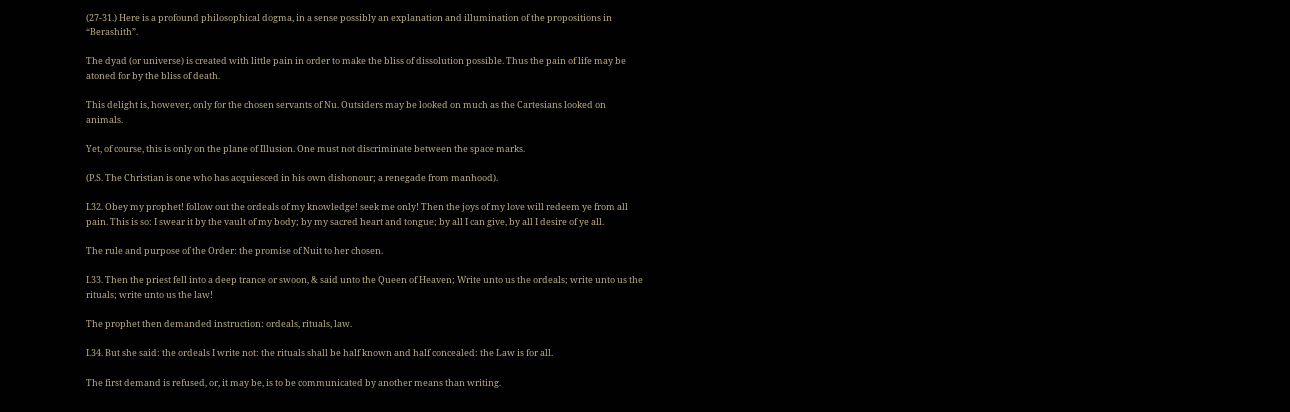(27-31.) Here is a profound philosophical dogma, in a sense possibly an explanation and illumination of the propositions in “Berashith”.

The dyad (or universe) is created with little pain in order to make the bliss of dissolution possible. Thus the pain of life may be atoned for by the bliss of death.

This delight is, however, only for the chosen servants of Nu. Outsiders may be looked on much as the Cartesians looked on animals.

Yet, of course, this is only on the plane of Illusion. One must not discriminate between the space marks.

(P.S. The Christian is one who has acquiesced in his own dishonour; a renegade from manhood).

I.32. Obey my prophet! follow out the ordeals of my knowledge! seek me only! Then the joys of my love will redeem ye from all pain. This is so: I swear it by the vault of my body; by my sacred heart and tongue; by all I can give, by all I desire of ye all.

The rule and purpose of the Order: the promise of Nuit to her chosen.

I.33. Then the priest fell into a deep trance or swoon, & said unto the Queen of Heaven; Write unto us the ordeals; write unto us the rituals; write unto us the law!

The prophet then demanded instruction: ordeals, rituals, law.

I.34. But she said: the ordeals I write not: the rituals shall be half known and half concealed: the Law is for all.

The first demand is refused, or, it may be, is to be communicated by another means than writing.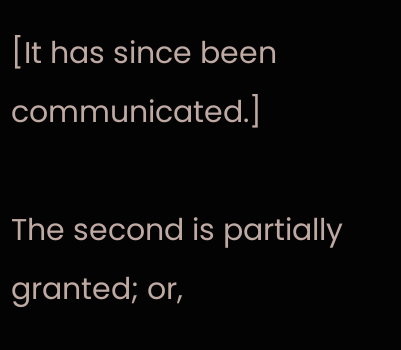[It has since been communicated.]

The second is partially granted; or,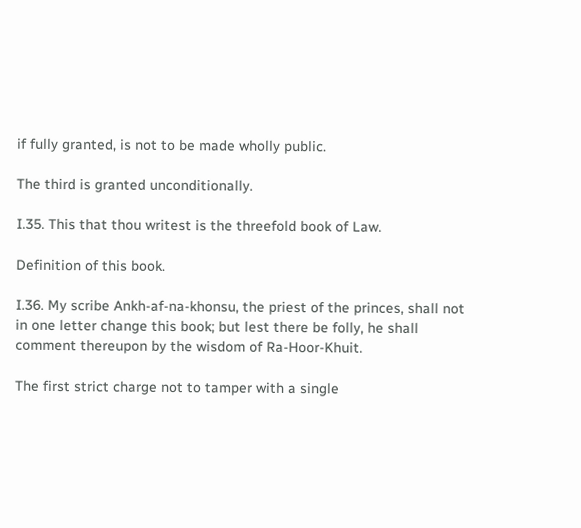if fully granted, is not to be made wholly public.

The third is granted unconditionally.

I.35. This that thou writest is the threefold book of Law.

Definition of this book.

I.36. My scribe Ankh-af-na-khonsu, the priest of the princes, shall not in one letter change this book; but lest there be folly, he shall comment thereupon by the wisdom of Ra-Hoor-Khuit.

The first strict charge not to tamper with a single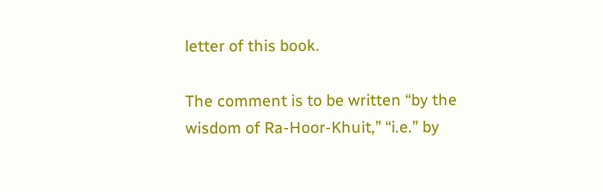letter of this book.

The comment is to be written “by the wisdom of Ra-Hoor-Khuit,” “i.e.” by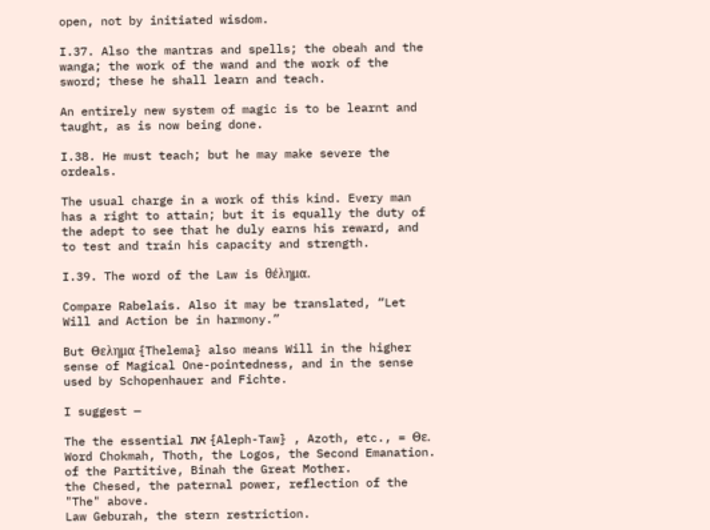open, not by initiated wisdom.

I.37. Also the mantras and spells; the obeah and the wanga; the work of the wand and the work of the sword; these he shall learn and teach.

An entirely new system of magic is to be learnt and taught, as is now being done.

I.38. He must teach; but he may make severe the ordeals.

The usual charge in a work of this kind. Every man has a right to attain; but it is equally the duty of the adept to see that he duly earns his reward, and to test and train his capacity and strength.

I.39. The word of the Law is θέλημα.

Compare Rabelais. Also it may be translated, “Let Will and Action be in harmony.”

But Θελημα {Thelema} also means Will in the higher sense of Magical One-pointedness, and in the sense used by Schopenhauer and Fichte.

I suggest —

The the essential את {Aleph-Taw} , Azoth, etc., = Θε.
Word Chokmah, Thoth, the Logos, the Second Emanation.
of the Partitive, Binah the Great Mother.
the Chesed, the paternal power, reflection of the "The" above.
Law Geburah, the stern restriction.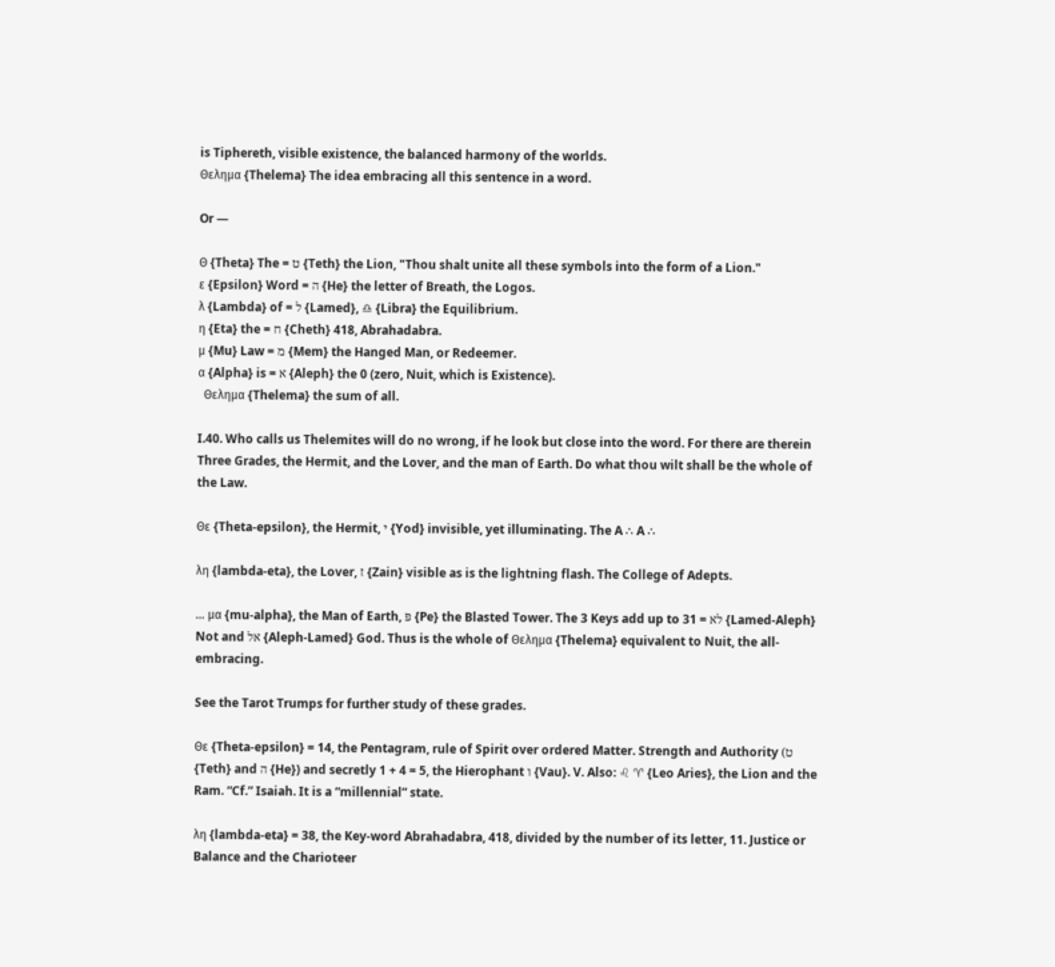is Tiphereth, visible existence, the balanced harmony of the worlds.
Θελημα {Thelema} The idea embracing all this sentence in a word.

Or —

Θ {Theta} The = ט {Teth} the Lion, "Thou shalt unite all these symbols into the form of a Lion."
ε {Epsilon} Word = ה {He} the letter of Breath, the Logos.
λ {Lambda} of = ל {Lamed}, ♎ {Libra} the Equilibrium.
η {Eta} the = ח {Cheth} 418, Abrahadabra.
μ {Mu} Law = מ {Mem} the Hanged Man, or Redeemer.
α {Alpha} is = א {Aleph} the 0 (zero, Nuit, which is Existence).
  Θελημα {Thelema} the sum of all.

I.40. Who calls us Thelemites will do no wrong, if he look but close into the word. For there are therein Three Grades, the Hermit, and the Lover, and the man of Earth. Do what thou wilt shall be the whole of the Law.

Θε {Theta-epsilon}, the Hermit, י {Yod} invisible, yet illuminating. The A ∴ A ∴

λη {lambda-eta}, the Lover, ז {Zain} visible as is the lightning flash. The College of Adepts.

… μα {mu-alpha}, the Man of Earth, פּ {Pe} the Blasted Tower. The 3 Keys add up to 31 = לא {Lamed-Aleph} Not and אל {Aleph-Lamed} God. Thus is the whole of Θελημα {Thelema} equivalent to Nuit, the all-embracing.

See the Tarot Trumps for further study of these grades.

Θε {Theta-epsilon} = 14, the Pentagram, rule of Spirit over ordered Matter. Strength and Authority (ט {Teth} and ה {He}) and secretly 1 + 4 = 5, the Hierophant ו {Vau}. V. Also: ♌ ♈ {Leo Aries}, the Lion and the Ram. “Cf.” Isaiah. It is a “millennial” state.

λη {lambda-eta} = 38, the Key-word Abrahadabra, 418, divided by the number of its letter, 11. Justice or Balance and the Charioteer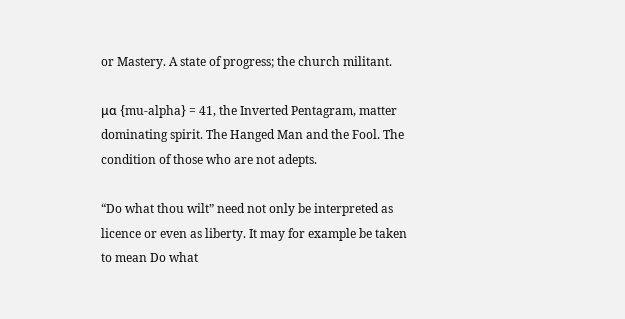or Mastery. A state of progress; the church militant.

μα {mu-alpha} = 41, the Inverted Pentagram, matter dominating spirit. The Hanged Man and the Fool. The condition of those who are not adepts.

“Do what thou wilt” need not only be interpreted as licence or even as liberty. It may for example be taken to mean Do what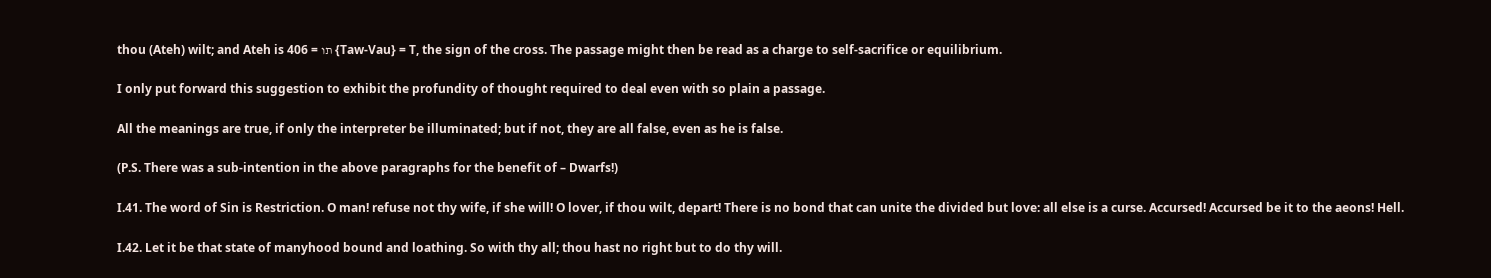thou (Ateh) wilt; and Ateh is 406 = תו {Taw-Vau} = T, the sign of the cross. The passage might then be read as a charge to self-sacrifice or equilibrium.

I only put forward this suggestion to exhibit the profundity of thought required to deal even with so plain a passage.

All the meanings are true, if only the interpreter be illuminated; but if not, they are all false, even as he is false.

(P.S. There was a sub-intention in the above paragraphs for the benefit of – Dwarfs!)

I.41. The word of Sin is Restriction. O man! refuse not thy wife, if she will! O lover, if thou wilt, depart! There is no bond that can unite the divided but love: all else is a curse. Accursed! Accursed be it to the aeons! Hell.

I.42. Let it be that state of manyhood bound and loathing. So with thy all; thou hast no right but to do thy will.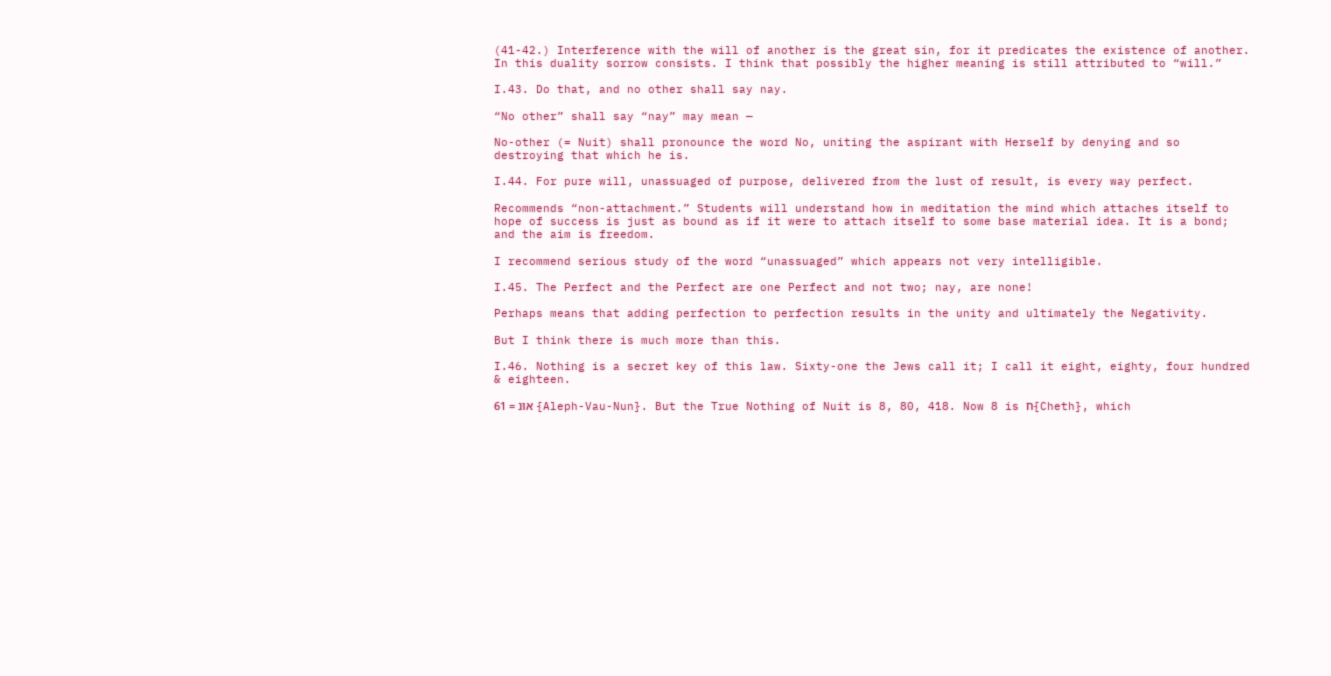(41-42.) Interference with the will of another is the great sin, for it predicates the existence of another. In this duality sorrow consists. I think that possibly the higher meaning is still attributed to “will.”

I.43. Do that, and no other shall say nay.

“No other” shall say “nay” may mean —

No-other (= Nuit) shall pronounce the word No, uniting the aspirant with Herself by denying and so destroying that which he is.

I.44. For pure will, unassuaged of purpose, delivered from the lust of result, is every way perfect.

Recommends “non-attachment.” Students will understand how in meditation the mind which attaches itself to hope of success is just as bound as if it were to attach itself to some base material idea. It is a bond; and the aim is freedom.

I recommend serious study of the word “unassuaged” which appears not very intelligible.

I.45. The Perfect and the Perfect are one Perfect and not two; nay, are none!

Perhaps means that adding perfection to perfection results in the unity and ultimately the Negativity.

But I think there is much more than this.

I.46. Nothing is a secret key of this law. Sixty-one the Jews call it; I call it eight, eighty, four hundred & eighteen.

61 = אונ {Aleph-Vau-Nun}. But the True Nothing of Nuit is 8, 80, 418. Now 8 is ח{Cheth}, which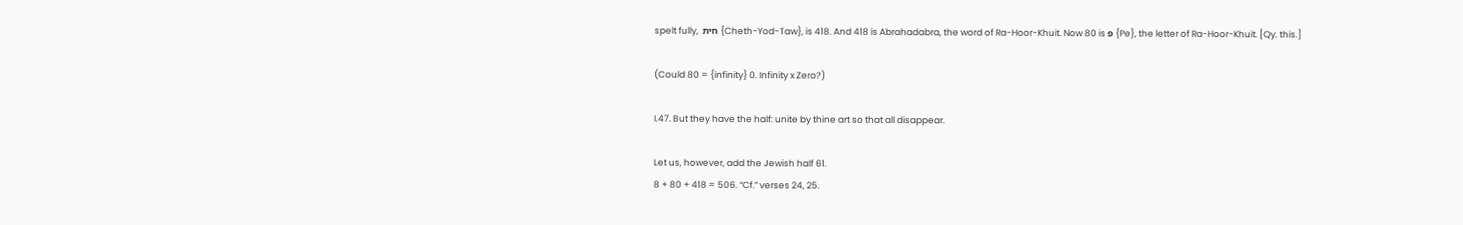spelt fully,  חית {Cheth-Yod-Taw}, is 418. And 418 is Abrahadabra, the word of Ra-Hoor-Khuit. Now 80 is פּ {Pe}, the letter of Ra-Hoor-Khuit. [Qy. this.]

(Could 80 = {infinity} 0. Infinity x Zero?)

I.47. But they have the half: unite by thine art so that all disappear.

Let us, however, add the Jewish half 61.
8 + 80 + 418 = 506. “Cf.” verses 24, 25.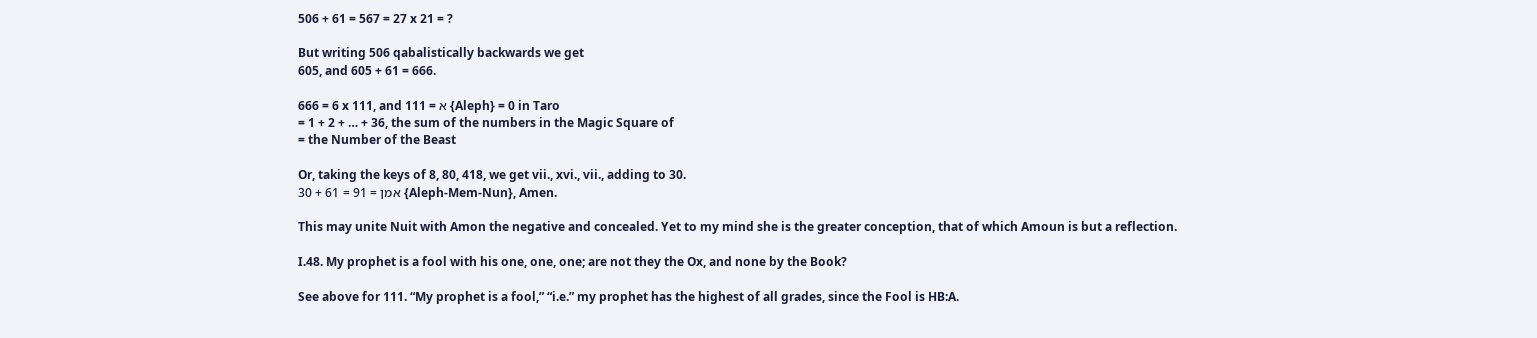506 + 61 = 567 = 27 x 21 = ?

But writing 506 qabalistically backwards we get
605, and 605 + 61 = 666.

666 = 6 x 111, and 111 = א {Aleph} = 0 in Taro
= 1 + 2 + … + 36, the sum of the numbers in the Magic Square of
= the Number of the Beast

Or, taking the keys of 8, 80, 418, we get vii., xvi., vii., adding to 30.
30 + 61 = 91 = אמן {Aleph-Mem-Nun}, Amen.

This may unite Nuit with Amon the negative and concealed. Yet to my mind she is the greater conception, that of which Amoun is but a reflection.

I.48. My prophet is a fool with his one, one, one; are not they the Ox, and none by the Book?

See above for 111. “My prophet is a fool,” “i.e.” my prophet has the highest of all grades, since the Fool is HB:A.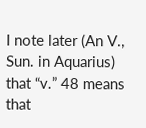I note later (An V., Sun. in Aquarius) that “v.” 48 means that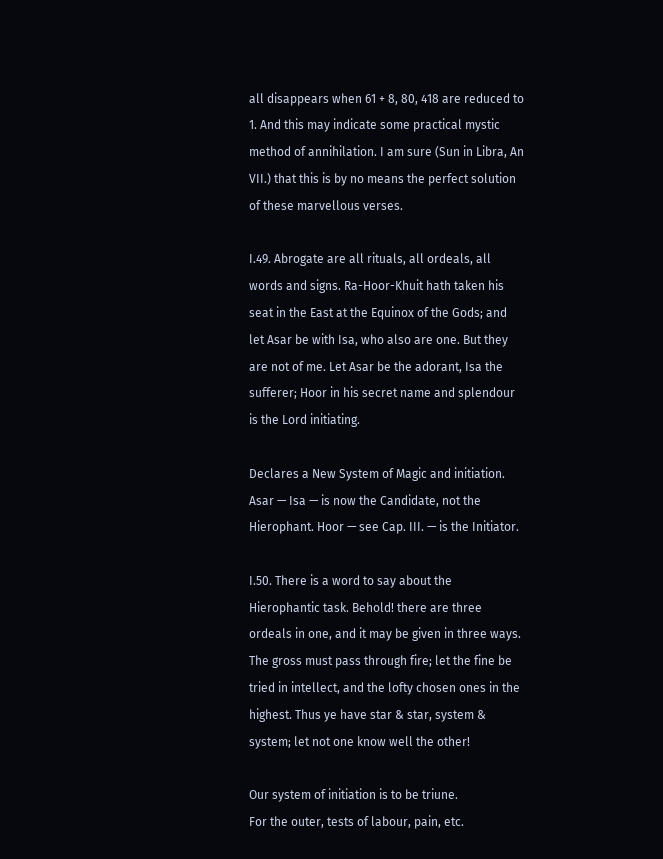all disappears when 61 + 8, 80, 418 are reduced to 1. And this may indicate some practical mystic method of annihilation. I am sure (Sun in Libra, An VII.) that this is by no means the perfect solution of these marvellous verses.

I.49. Abrogate are all rituals, all ordeals, all words and signs. Ra-Hoor-Khuit hath taken his seat in the East at the Equinox of the Gods; and let Asar be with Isa, who also are one. But they are not of me. Let Asar be the adorant, Isa the sufferer; Hoor in his secret name and splendour is the Lord initiating.

Declares a New System of Magic and initiation. Asar — Isa — is now the Candidate, not the Hierophant. Hoor — see Cap. III. — is the Initiator.

I.50. There is a word to say about the Hierophantic task. Behold! there are three ordeals in one, and it may be given in three ways. The gross must pass through fire; let the fine be tried in intellect, and the lofty chosen ones in the highest. Thus ye have star & star, system & system; let not one know well the other!

Our system of initiation is to be triune.
For the outer, tests of labour, pain, etc.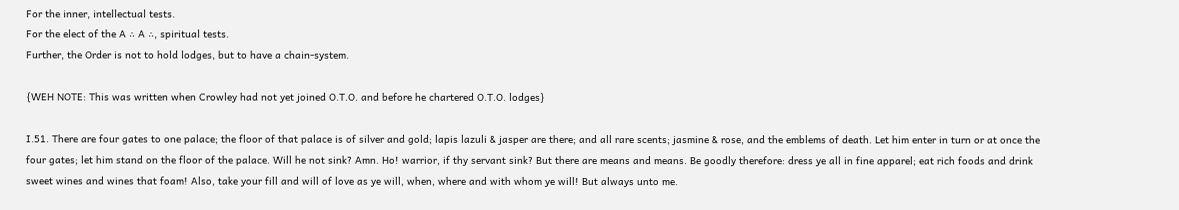For the inner, intellectual tests.
For the elect of the A ∴ A ∴, spiritual tests.
Further, the Order is not to hold lodges, but to have a chain-system.

{WEH NOTE: This was written when Crowley had not yet joined O.T.O. and before he chartered O.T.O. lodges}

I.51. There are four gates to one palace; the floor of that palace is of silver and gold; lapis lazuli & jasper are there; and all rare scents; jasmine & rose, and the emblems of death. Let him enter in turn or at once the four gates; let him stand on the floor of the palace. Will he not sink? Amn. Ho! warrior, if thy servant sink? But there are means and means. Be goodly therefore: dress ye all in fine apparel; eat rich foods and drink sweet wines and wines that foam! Also, take your fill and will of love as ye will, when, where and with whom ye will! But always unto me.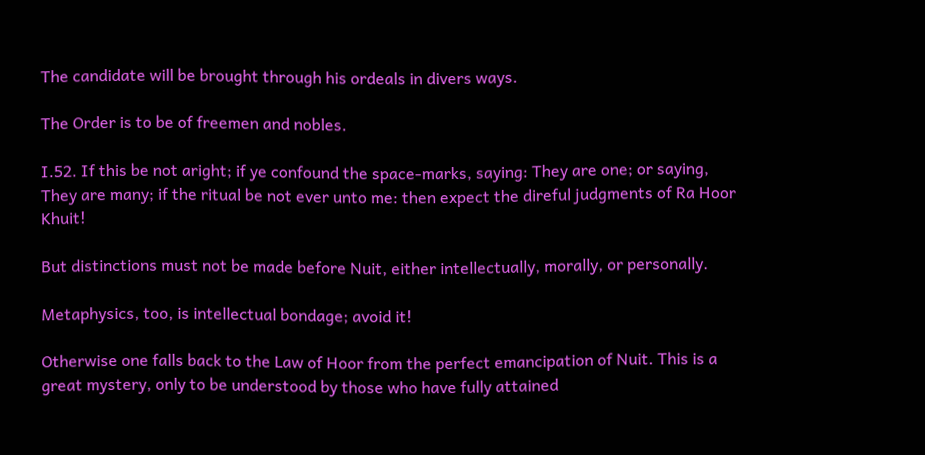The candidate will be brought through his ordeals in divers ways.

The Order is to be of freemen and nobles.

I.52. If this be not aright; if ye confound the space-marks, saying: They are one; or saying, They are many; if the ritual be not ever unto me: then expect the direful judgments of Ra Hoor Khuit!

But distinctions must not be made before Nuit, either intellectually, morally, or personally.

Metaphysics, too, is intellectual bondage; avoid it!

Otherwise one falls back to the Law of Hoor from the perfect emancipation of Nuit. This is a great mystery, only to be understood by those who have fully attained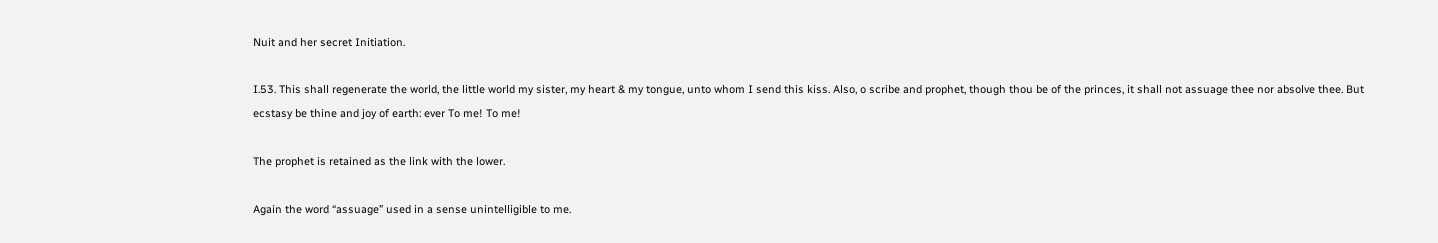Nuit and her secret Initiation.

I.53. This shall regenerate the world, the little world my sister, my heart & my tongue, unto whom I send this kiss. Also, o scribe and prophet, though thou be of the princes, it shall not assuage thee nor absolve thee. But ecstasy be thine and joy of earth: ever To me! To me!

The prophet is retained as the link with the lower.

Again the word “assuage” used in a sense unintelligible to me.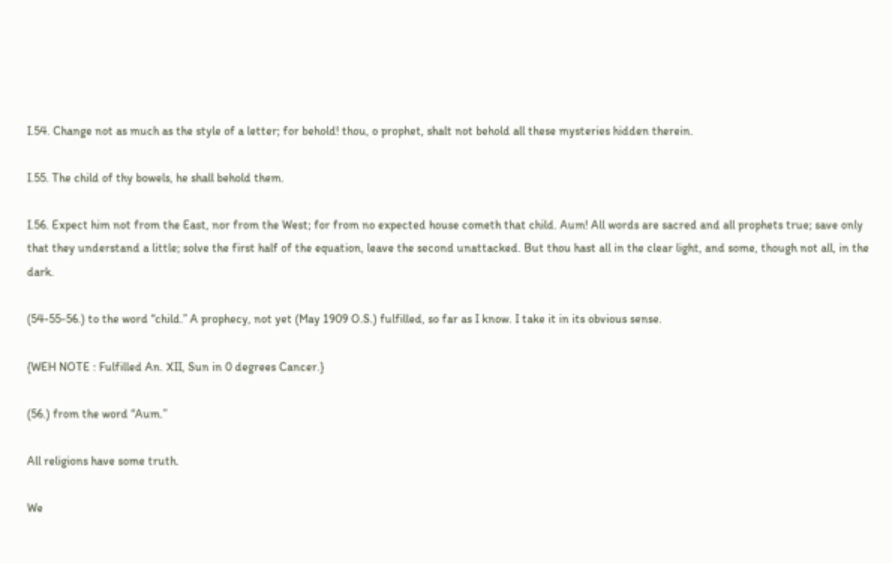I.54. Change not as much as the style of a letter; for behold! thou, o prophet, shalt not behold all these mysteries hidden therein.

I.55. The child of thy bowels, he shall behold them.

I.56. Expect him not from the East, nor from the West; for from no expected house cometh that child. Aum! All words are sacred and all prophets true; save only that they understand a little; solve the first half of the equation, leave the second unattacked. But thou hast all in the clear light, and some, though not all, in the dark.

(54-55-56.) to the word “child.” A prophecy, not yet (May 1909 O.S.) fulfilled, so far as I know. I take it in its obvious sense.

{WEH NOTE : Fulfilled An. XII, Sun in 0 degrees Cancer.}

(56.) from the word “Aum.”

All religions have some truth.

We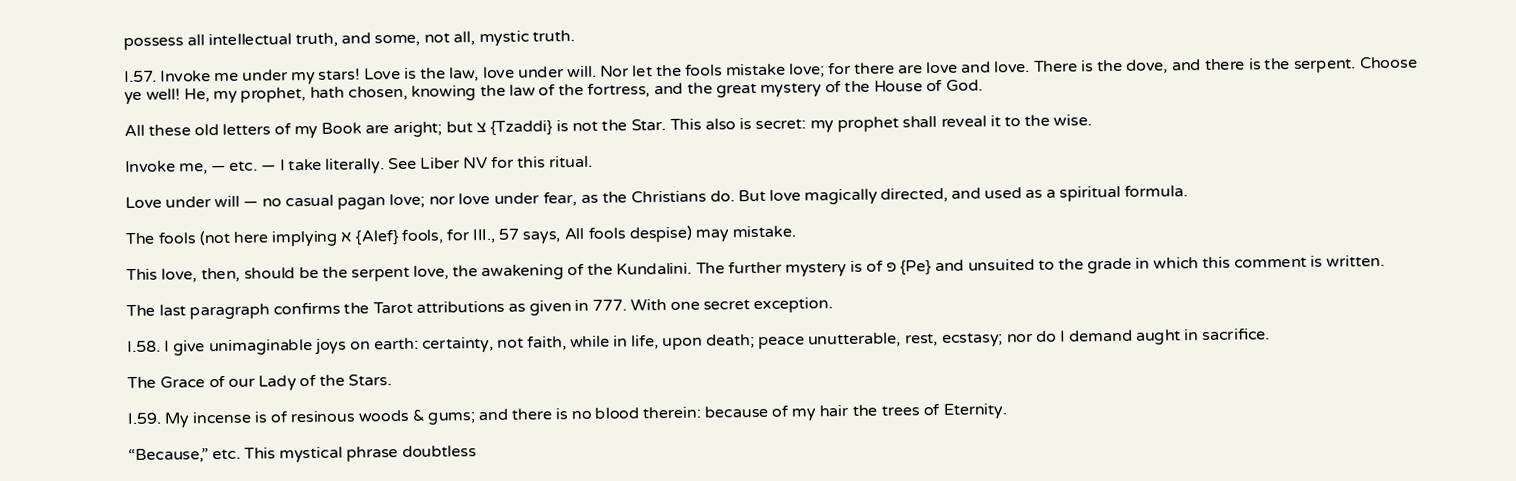possess all intellectual truth, and some, not all, mystic truth.

I.57. Invoke me under my stars! Love is the law, love under will. Nor let the fools mistake love; for there are love and love. There is the dove, and there is the serpent. Choose ye well! He, my prophet, hath chosen, knowing the law of the fortress, and the great mystery of the House of God.

All these old letters of my Book are aright; but צ {Tzaddi} is not the Star. This also is secret: my prophet shall reveal it to the wise.

Invoke me, — etc. — I take literally. See Liber NV for this ritual.

Love under will — no casual pagan love; nor love under fear, as the Christians do. But love magically directed, and used as a spiritual formula.

The fools (not here implying א {Alef} fools, for III., 57 says, All fools despise) may mistake.

This love, then, should be the serpent love, the awakening of the Kundalini. The further mystery is of פּ {Pe} and unsuited to the grade in which this comment is written.

The last paragraph confirms the Tarot attributions as given in 777. With one secret exception.

I.58. I give unimaginable joys on earth: certainty, not faith, while in life, upon death; peace unutterable, rest, ecstasy; nor do I demand aught in sacrifice.

The Grace of our Lady of the Stars.

I.59. My incense is of resinous woods & gums; and there is no blood therein: because of my hair the trees of Eternity.

“Because,” etc. This mystical phrase doubtless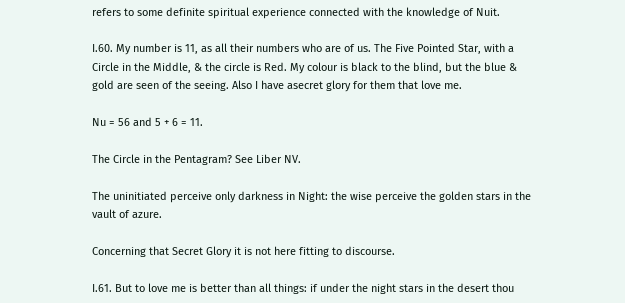refers to some definite spiritual experience connected with the knowledge of Nuit.

I.60. My number is 11, as all their numbers who are of us. The Five Pointed Star, with a Circle in the Middle, & the circle is Red. My colour is black to the blind, but the blue & gold are seen of the seeing. Also I have asecret glory for them that love me.

Nu = 56 and 5 + 6 = 11.

The Circle in the Pentagram? See Liber NV.

The uninitiated perceive only darkness in Night: the wise perceive the golden stars in the vault of azure.

Concerning that Secret Glory it is not here fitting to discourse.

I.61. But to love me is better than all things: if under the night stars in the desert thou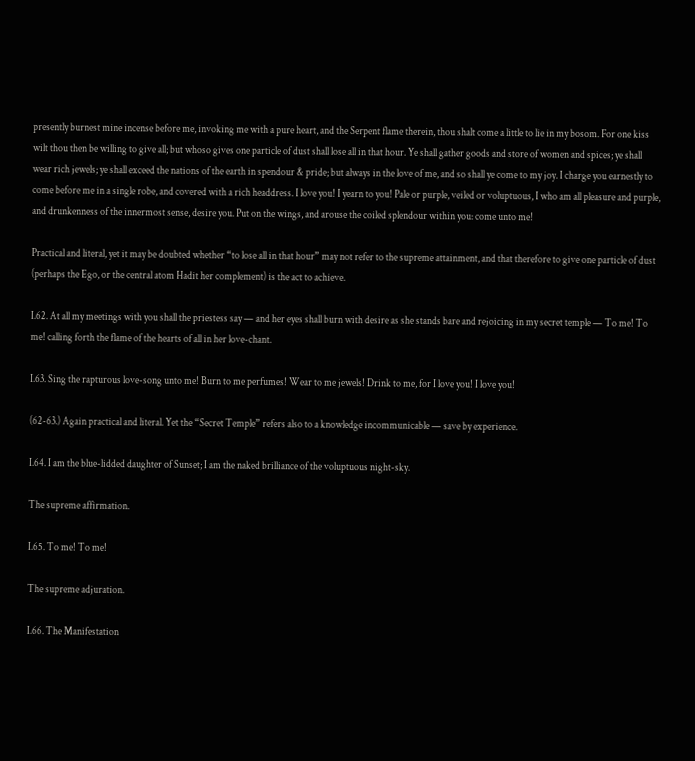presently burnest mine incense before me, invoking me with a pure heart, and the Serpent flame therein, thou shalt come a little to lie in my bosom. For one kiss wilt thou then be willing to give all; but whoso gives one particle of dust shall lose all in that hour. Ye shall gather goods and store of women and spices; ye shall wear rich jewels; ye shall exceed the nations of the earth in spendour & pride; but always in the love of me, and so shall ye come to my joy. I charge you earnestly to come before me in a single robe, and covered with a rich headdress. I love you! I yearn to you! Pale or purple, veiled or voluptuous, I who am all pleasure and purple, and drunkenness of the innermost sense, desire you. Put on the wings, and arouse the coiled splendour within you: come unto me!

Practical and literal, yet it may be doubted whether “to lose all in that hour” may not refer to the supreme attainment, and that therefore to give one particle of dust (perhaps the Ego, or the central atom Hadit her complement) is the act to achieve.

I.62. At all my meetings with you shall the priestess say — and her eyes shall burn with desire as she stands bare and rejoicing in my secret temple — To me! To me! calling forth the flame of the hearts of all in her love-chant.

I.63. Sing the rapturous love-song unto me! Burn to me perfumes! Wear to me jewels! Drink to me, for I love you! I love you!

(62-63.) Again practical and literal. Yet the “Secret Temple” refers also to a knowledge incommunicable — save by experience.

I.64. I am the blue-lidded daughter of Sunset; I am the naked brilliance of the voluptuous night-sky.

The supreme affirmation.

I.65. To me! To me!

The supreme adjuration.

I.66. The Manifestation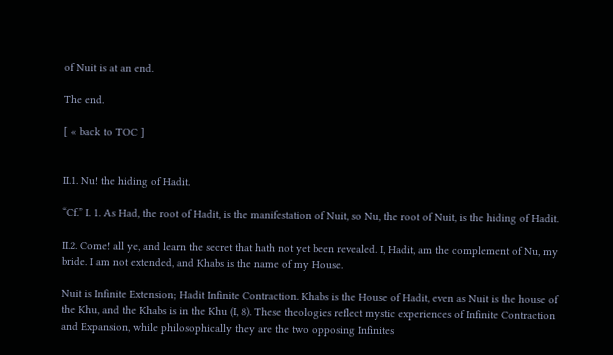of Nuit is at an end.

The end.

[ « back to TOC ]


II.1. Nu! the hiding of Hadit.

“Cf.” I. 1. As Had, the root of Hadit, is the manifestation of Nuit, so Nu, the root of Nuit, is the hiding of Hadit.

II.2. Come! all ye, and learn the secret that hath not yet been revealed. I, Hadit, am the complement of Nu, my bride. I am not extended, and Khabs is the name of my House.

Nuit is Infinite Extension; Hadit Infinite Contraction. Khabs is the House of Hadit, even as Nuit is the house of the Khu, and the Khabs is in the Khu (I, 8). These theologies reflect mystic experiences of Infinite Contraction and Expansion, while philosophically they are the two opposing Infinites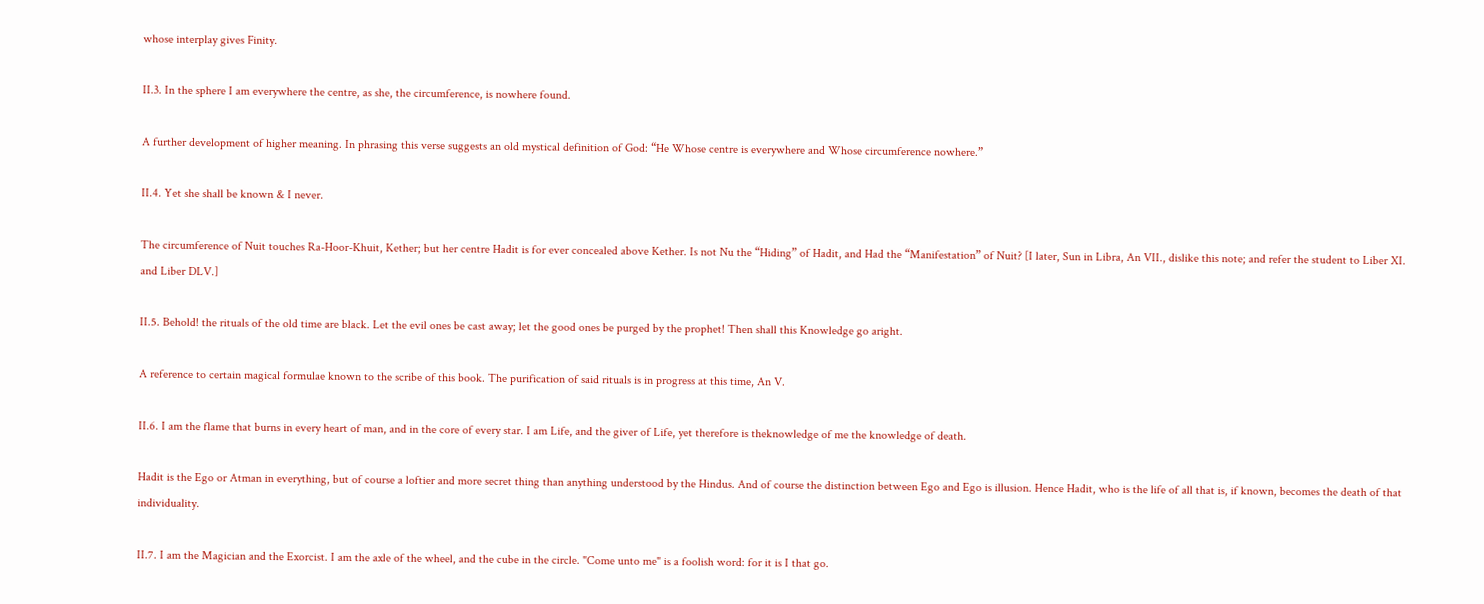whose interplay gives Finity.

II.3. In the sphere I am everywhere the centre, as she, the circumference, is nowhere found.

A further development of higher meaning. In phrasing this verse suggests an old mystical definition of God: “He Whose centre is everywhere and Whose circumference nowhere.”

II.4. Yet she shall be known & I never.

The circumference of Nuit touches Ra-Hoor-Khuit, Kether; but her centre Hadit is for ever concealed above Kether. Is not Nu the “Hiding” of Hadit, and Had the “Manifestation” of Nuit? [I later, Sun in Libra, An VII., dislike this note; and refer the student to Liber XI. and Liber DLV.]

II.5. Behold! the rituals of the old time are black. Let the evil ones be cast away; let the good ones be purged by the prophet! Then shall this Knowledge go aright.

A reference to certain magical formulae known to the scribe of this book. The purification of said rituals is in progress at this time, An V.

II.6. I am the flame that burns in every heart of man, and in the core of every star. I am Life, and the giver of Life, yet therefore is theknowledge of me the knowledge of death.

Hadit is the Ego or Atman in everything, but of course a loftier and more secret thing than anything understood by the Hindus. And of course the distinction between Ego and Ego is illusion. Hence Hadit, who is the life of all that is, if known, becomes the death of that individuality.

II.7. I am the Magician and the Exorcist. I am the axle of the wheel, and the cube in the circle. "Come unto me" is a foolish word: for it is I that go.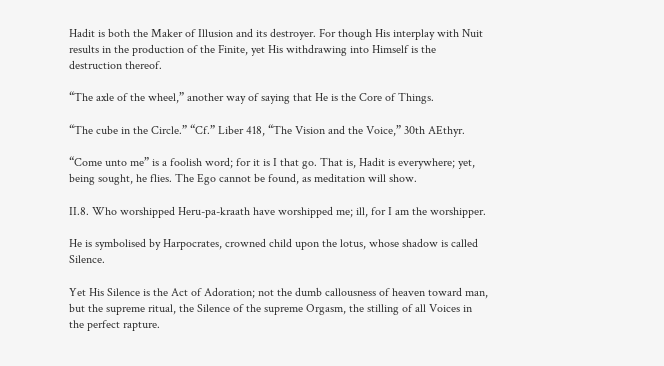Hadit is both the Maker of Illusion and its destroyer. For though His interplay with Nuit results in the production of the Finite, yet His withdrawing into Himself is the destruction thereof.

“The axle of the wheel,” another way of saying that He is the Core of Things.

“The cube in the Circle.” “Cf.” Liber 418, “The Vision and the Voice,” 30th AEthyr.

“Come unto me” is a foolish word; for it is I that go. That is, Hadit is everywhere; yet, being sought, he flies. The Ego cannot be found, as meditation will show.

II.8. Who worshipped Heru-pa-kraath have worshipped me; ill, for I am the worshipper.

He is symbolised by Harpocrates, crowned child upon the lotus, whose shadow is called Silence.

Yet His Silence is the Act of Adoration; not the dumb callousness of heaven toward man, but the supreme ritual, the Silence of the supreme Orgasm, the stilling of all Voices in the perfect rapture.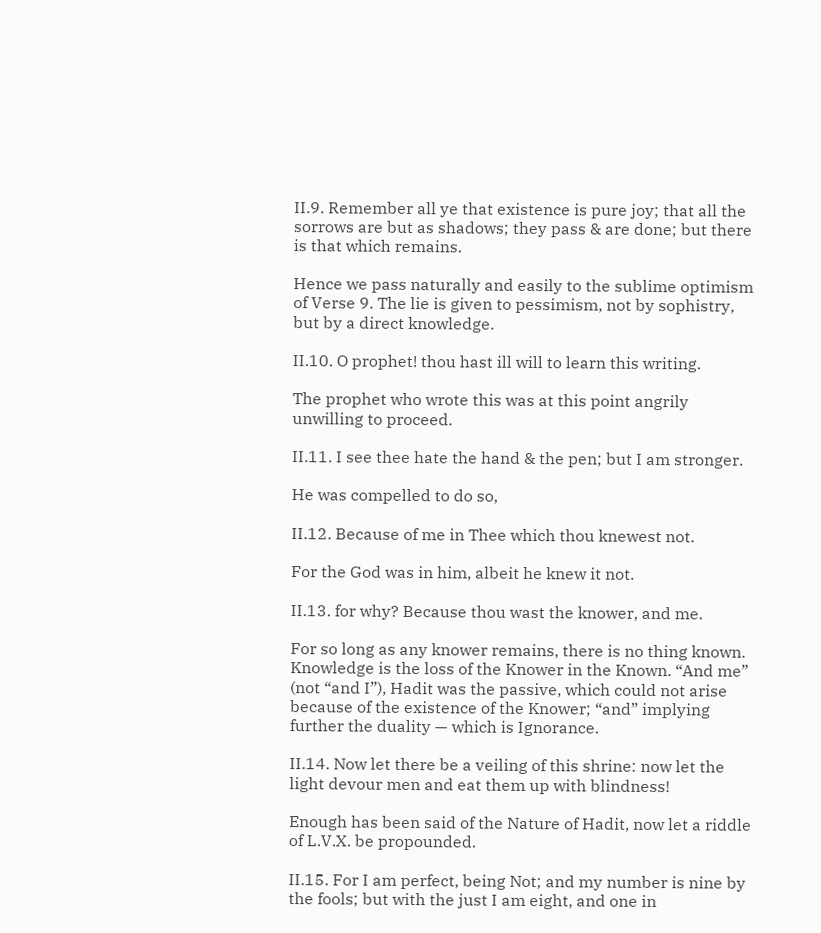II.9. Remember all ye that existence is pure joy; that all the sorrows are but as shadows; they pass & are done; but there is that which remains.

Hence we pass naturally and easily to the sublime optimism of Verse 9. The lie is given to pessimism, not by sophistry, but by a direct knowledge.

II.10. O prophet! thou hast ill will to learn this writing.

The prophet who wrote this was at this point angrily unwilling to proceed.

II.11. I see thee hate the hand & the pen; but I am stronger.

He was compelled to do so,

II.12. Because of me in Thee which thou knewest not.

For the God was in him, albeit he knew it not.

II.13. for why? Because thou wast the knower, and me.

For so long as any knower remains, there is no thing known. Knowledge is the loss of the Knower in the Known. “And me” (not “and I”), Hadit was the passive, which could not arise because of the existence of the Knower; “and” implying further the duality — which is Ignorance.

II.14. Now let there be a veiling of this shrine: now let the light devour men and eat them up with blindness!

Enough has been said of the Nature of Hadit, now let a riddle of L.V.X. be propounded.

II.15. For I am perfect, being Not; and my number is nine by the fools; but with the just I am eight, and one in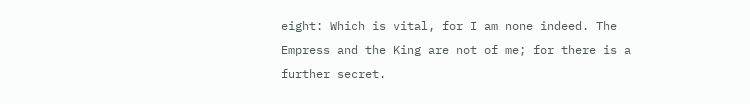eight: Which is vital, for I am none indeed. The Empress and the King are not of me; for there is a further secret.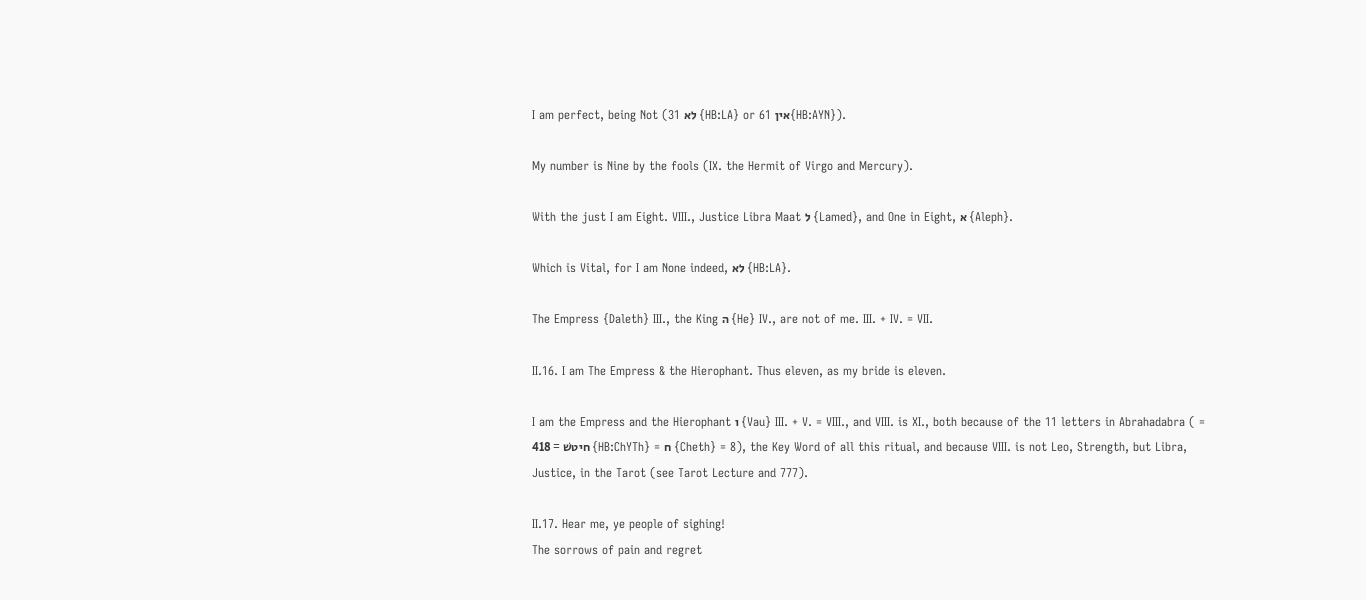I am perfect, being Not (31 לא {HB:LA} or 61 אין{HB:AYN}).

My number is Nine by the fools (IX. the Hermit of Virgo and Mercury).

With the just I am Eight. VIII., Justice Libra Maat ל {Lamed}, and One in Eight, א {Aleph}.

Which is Vital, for I am None indeed, לא {HB:LA}.

The Empress {Daleth} III., the King ה {He} IV., are not of me. III. + IV. = VII.

II.16. I am The Empress & the Hierophant. Thus eleven, as my bride is eleven.

I am the Empress and the Hierophant ו {Vau} III. + V. = VIII., and VIII. is XI., both because of the 11 letters in Abrahadabra ( = 418 = חיטשׁ {HB:ChYTh} = ח {Cheth} = 8), the Key Word of all this ritual, and because VIII. is not Leo, Strength, but Libra, Justice, in the Tarot (see Tarot Lecture and 777).

II.17. Hear me, ye people of sighing!
The sorrows of pain and regret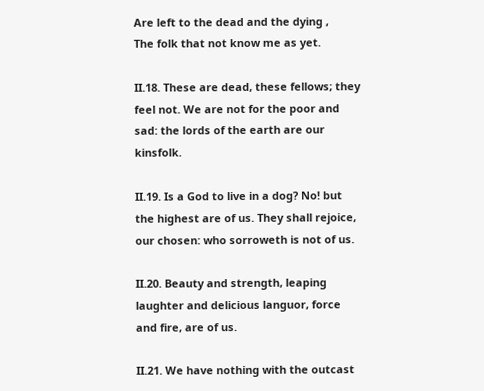Are left to the dead and the dying ,
The folk that not know me as yet.

II.18. These are dead, these fellows; they feel not. We are not for the poor and sad: the lords of the earth are our kinsfolk.

II.19. Is a God to live in a dog? No! but the highest are of us. They shall rejoice, our chosen: who sorroweth is not of us.

II.20. Beauty and strength, leaping laughter and delicious languor, force and fire, are of us.

II.21. We have nothing with the outcast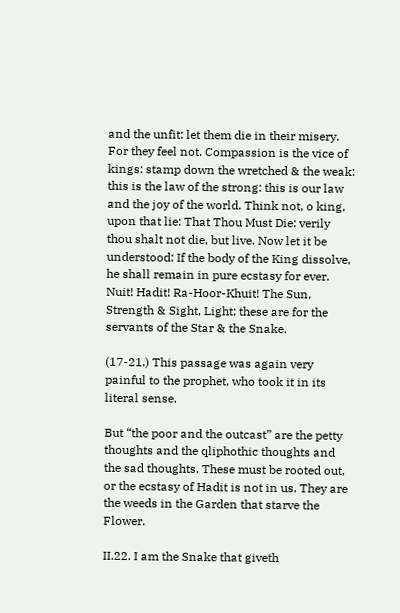and the unfit: let them die in their misery. For they feel not. Compassion is the vice of kings: stamp down the wretched & the weak: this is the law of the strong: this is our law and the joy of the world. Think not, o king, upon that lie: That Thou Must Die: verily thou shalt not die, but live. Now let it be understood: If the body of the King dissolve, he shall remain in pure ecstasy for ever. Nuit! Hadit! Ra-Hoor-Khuit! The Sun, Strength & Sight, Light; these are for the servants of the Star & the Snake.

(17-21.) This passage was again very painful to the prophet, who took it in its literal sense.

But “the poor and the outcast” are the petty thoughts and the qliphothic thoughts and the sad thoughts. These must be rooted out, or the ecstasy of Hadit is not in us. They are the weeds in the Garden that starve the Flower.

II.22. I am the Snake that giveth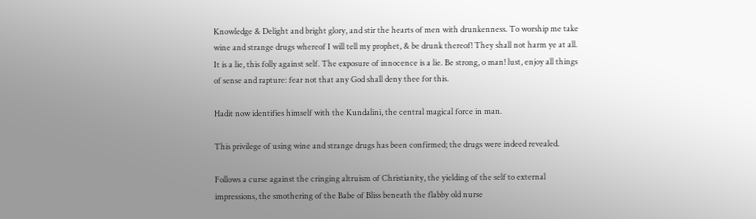Knowledge & Delight and bright glory, and stir the hearts of men with drunkenness. To worship me take wine and strange drugs whereof I will tell my prophet, & be drunk thereof! They shall not harm ye at all. It is a lie, this folly against self. The exposure of innocence is a lie. Be strong, o man! lust, enjoy all things of sense and rapture: fear not that any God shall deny thee for this.

Hadit now identifies himself with the Kundalini, the central magical force in man.

This privilege of using wine and strange drugs has been confirmed; the drugs were indeed revealed.

Follows a curse against the cringing altruism of Christianity, the yielding of the self to external impressions, the smothering of the Babe of Bliss beneath the flabby old nurse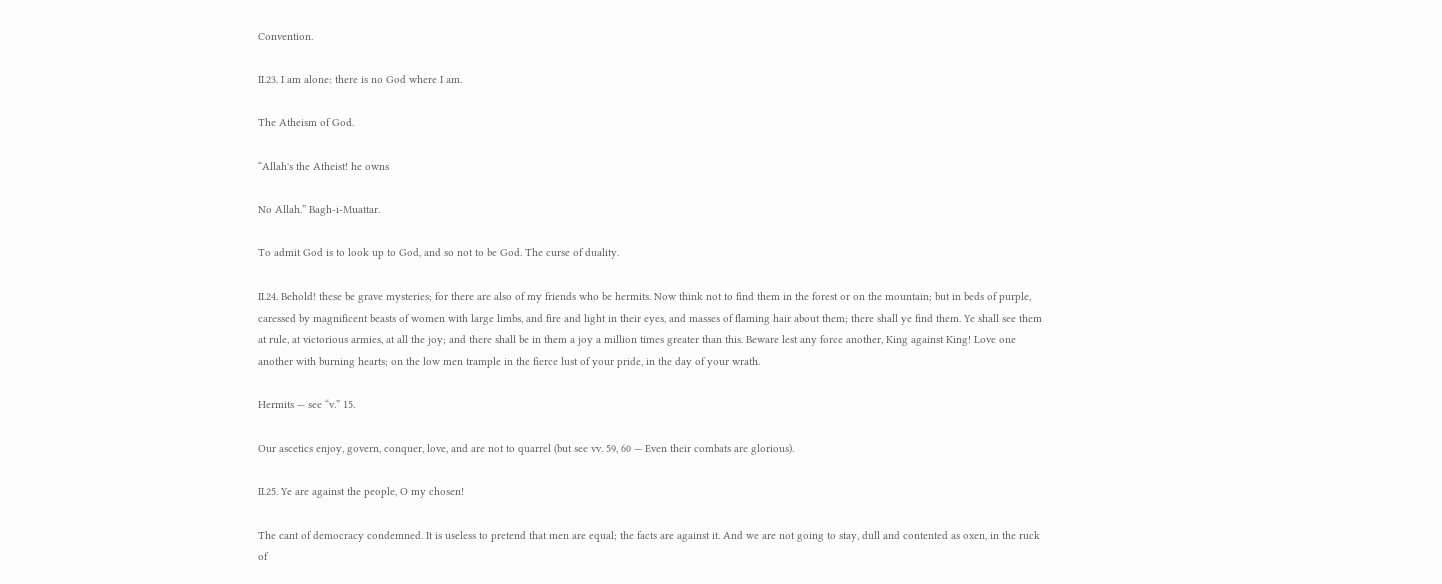Convention.

II.23. I am alone: there is no God where I am.

The Atheism of God.

“Allah's the Atheist! he owns

No Allah.” Bagh-i-Muattar.

To admit God is to look up to God, and so not to be God. The curse of duality.

II.24. Behold! these be grave mysteries; for there are also of my friends who be hermits. Now think not to find them in the forest or on the mountain; but in beds of purple, caressed by magnificent beasts of women with large limbs, and fire and light in their eyes, and masses of flaming hair about them; there shall ye find them. Ye shall see them at rule, at victorious armies, at all the joy; and there shall be in them a joy a million times greater than this. Beware lest any force another, King against King! Love one another with burning hearts; on the low men trample in the fierce lust of your pride, in the day of your wrath.

Hermits — see “v.” 15.

Our ascetics enjoy, govern, conquer, love, and are not to quarrel (but see vv. 59, 60 — Even their combats are glorious).

II.25. Ye are against the people, O my chosen!

The cant of democracy condemned. It is useless to pretend that men are equal; the facts are against it. And we are not going to stay, dull and contented as oxen, in the ruck of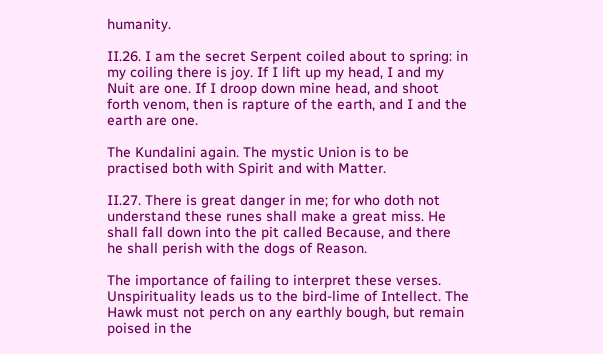humanity.

II.26. I am the secret Serpent coiled about to spring: in my coiling there is joy. If I lift up my head, I and my Nuit are one. If I droop down mine head, and shoot forth venom, then is rapture of the earth, and I and the earth are one.

The Kundalini again. The mystic Union is to be practised both with Spirit and with Matter.

II.27. There is great danger in me; for who doth not understand these runes shall make a great miss. He shall fall down into the pit called Because, and there he shall perish with the dogs of Reason.

The importance of failing to interpret these verses. Unspirituality leads us to the bird-lime of Intellect. The Hawk must not perch on any earthly bough, but remain poised in the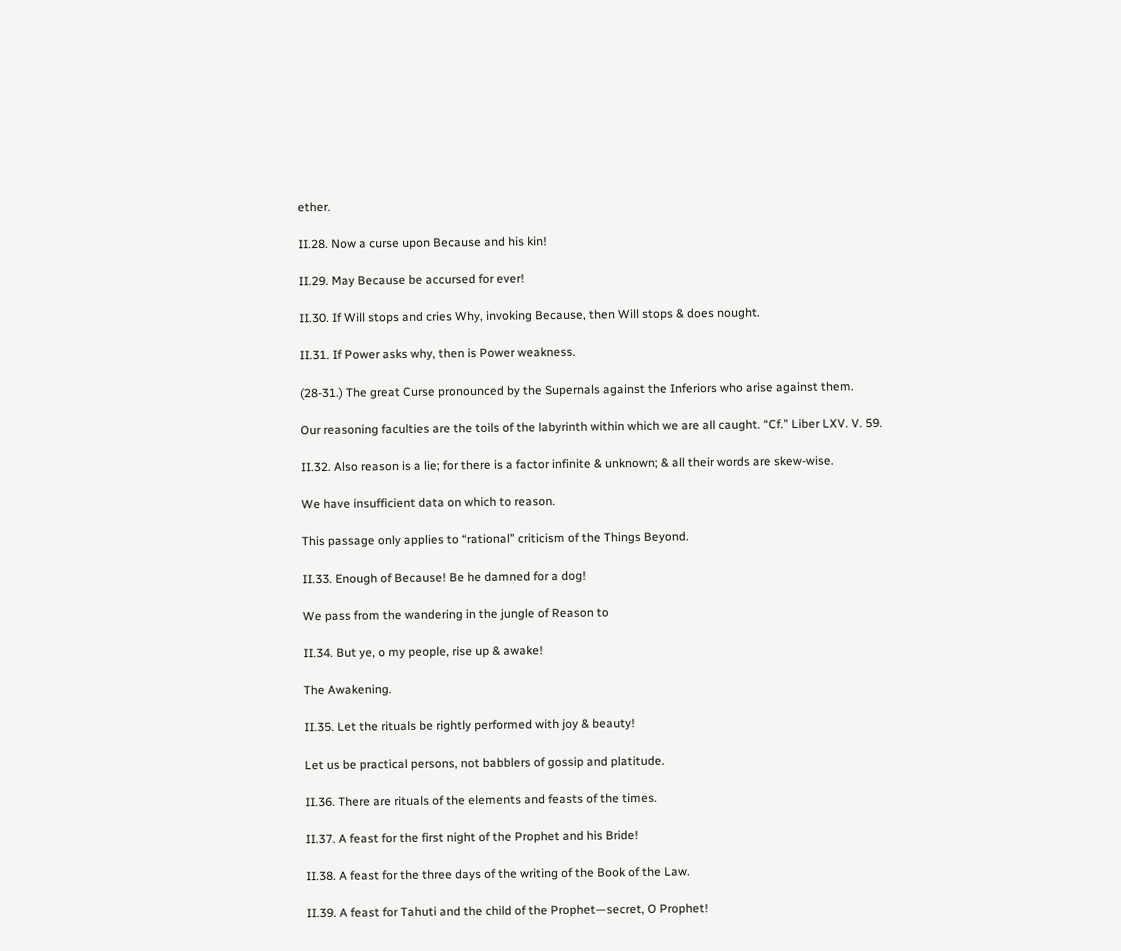ether.

II.28. Now a curse upon Because and his kin!

II.29. May Because be accursed for ever!

II.30. If Will stops and cries Why, invoking Because, then Will stops & does nought.

II.31. If Power asks why, then is Power weakness.

(28-31.) The great Curse pronounced by the Supernals against the Inferiors who arise against them.

Our reasoning faculties are the toils of the labyrinth within which we are all caught. “Cf.” Liber LXV. V. 59.

II.32. Also reason is a lie; for there is a factor infinite & unknown; & all their words are skew-wise.

We have insufficient data on which to reason.

This passage only applies to “rational” criticism of the Things Beyond.

II.33. Enough of Because! Be he damned for a dog!

We pass from the wandering in the jungle of Reason to

II.34. But ye, o my people, rise up & awake!

The Awakening.

II.35. Let the rituals be rightly performed with joy & beauty!

Let us be practical persons, not babblers of gossip and platitude.

II.36. There are rituals of the elements and feasts of the times.

II.37. A feast for the first night of the Prophet and his Bride!

II.38. A feast for the three days of the writing of the Book of the Law.

II.39. A feast for Tahuti and the child of the Prophet—secret, O Prophet!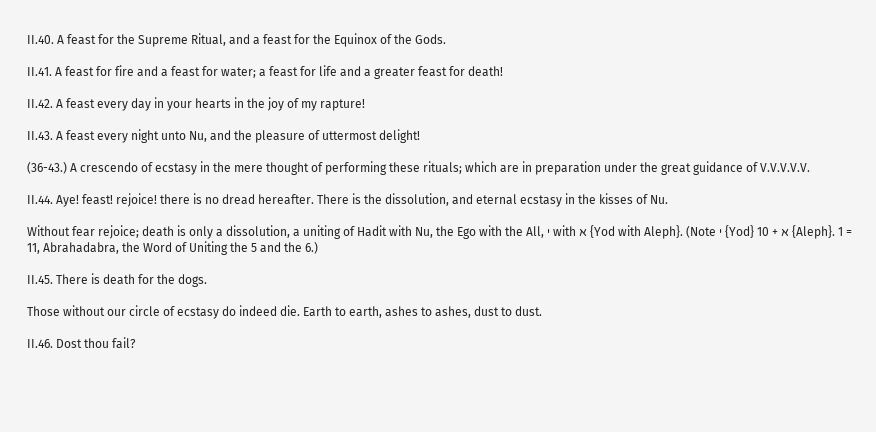II.40. A feast for the Supreme Ritual, and a feast for the Equinox of the Gods.

II.41. A feast for fire and a feast for water; a feast for life and a greater feast for death!

II.42. A feast every day in your hearts in the joy of my rapture!

II.43. A feast every night unto Nu, and the pleasure of uttermost delight!

(36-43.) A crescendo of ecstasy in the mere thought of performing these rituals; which are in preparation under the great guidance of V.V.V.V.V.

II.44. Aye! feast! rejoice! there is no dread hereafter. There is the dissolution, and eternal ecstasy in the kisses of Nu.

Without fear rejoice; death is only a dissolution, a uniting of Hadit with Nu, the Ego with the All, י with א {Yod with Aleph}. (Note י {Yod} 10 + א {Aleph}. 1 = 11, Abrahadabra, the Word of Uniting the 5 and the 6.)

II.45. There is death for the dogs.

Those without our circle of ecstasy do indeed die. Earth to earth, ashes to ashes, dust to dust.

II.46. Dost thou fail?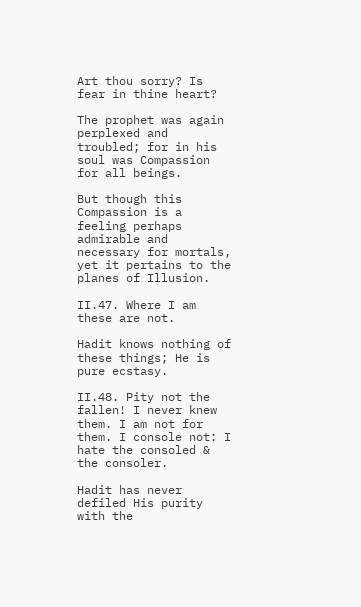Art thou sorry? Is fear in thine heart?

The prophet was again perplexed and troubled; for in his soul was Compassion for all beings.

But though this Compassion is a feeling perhaps admirable and necessary for mortals, yet it pertains to the planes of Illusion.

II.47. Where I am these are not.

Hadit knows nothing of these things; He is pure ecstasy.

II.48. Pity not the fallen! I never knew them. I am not for them. I console not: I hate the consoled & the consoler.

Hadit has never defiled His purity with the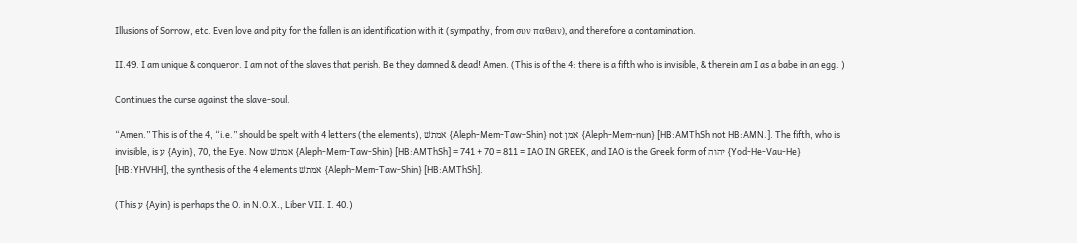Illusions of Sorrow, etc. Even love and pity for the fallen is an identification with it (sympathy, from συν παθειν), and therefore a contamination.

II.49. I am unique & conqueror. I am not of the slaves that perish. Be they damned & dead! Amen. (This is of the 4: there is a fifth who is invisible, & therein am I as a babe in an egg. )

Continues the curse against the slave-soul.

“Amen.” This is of the 4, “i.e.” should be spelt with 4 letters (the elements), אמתשׁ {Aleph-Mem-Taw-Shin} not אמן {Aleph-Mem-nun} [HB:AMThSh not HB:AMN.]. The fifth, who is invisible, is ע {Ayin}, 70, the Eye. Now אמתשׁ {Aleph-Mem-Taw-Shin} [HB:AMThSh] = 741 + 70 = 811 = IAO IN GREEK, and IAO is the Greek form of יהוה {Yod-He-Vau-He} [HB:YHVHH], the synthesis of the 4 elements אמתשׁ {Aleph-Mem-Taw-Shin} [HB:AMThSh].

(This ע {Ayin} is perhaps the O. in N.O.X., Liber VII. I. 40.)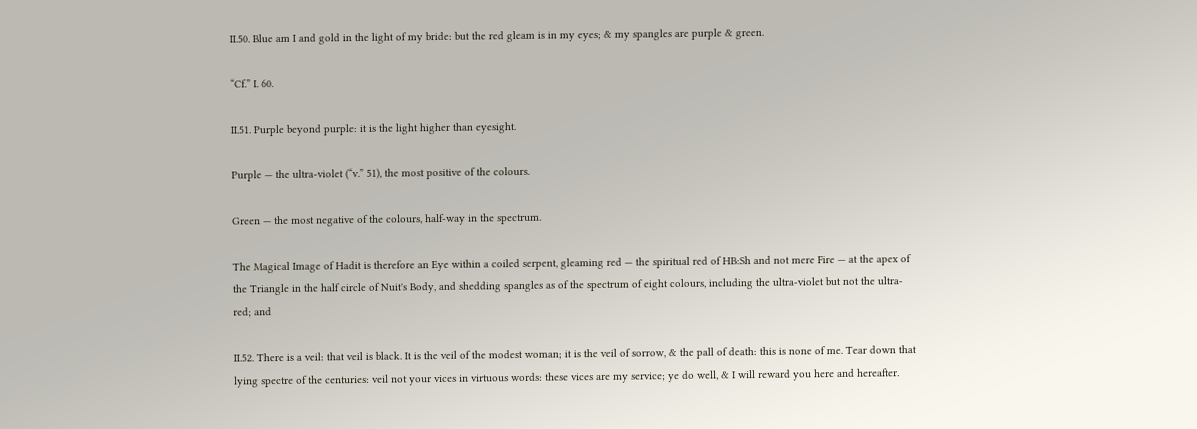II.50. Blue am I and gold in the light of my bride: but the red gleam is in my eyes; & my spangles are purple & green.

“Cf.” I. 60.

II.51. Purple beyond purple: it is the light higher than eyesight.

Purple — the ultra-violet (“v.” 51), the most positive of the colours.

Green — the most negative of the colours, half-way in the spectrum.

The Magical Image of Hadit is therefore an Eye within a coiled serpent, gleaming red — the spiritual red of HB:Sh and not mere Fire — at the apex of the Triangle in the half circle of Nuit's Body, and shedding spangles as of the spectrum of eight colours, including the ultra-violet but not the ultra-red; and

II.52. There is a veil: that veil is black. It is the veil of the modest woman; it is the veil of sorrow, & the pall of death: this is none of me. Tear down that lying spectre of the centuries: veil not your vices in virtuous words: these vices are my service; ye do well, & I will reward you here and hereafter.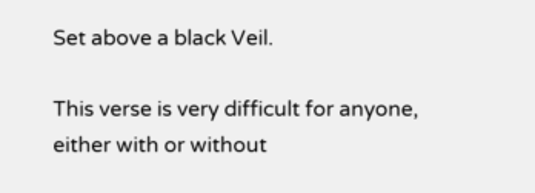Set above a black Veil.

This verse is very difficult for anyone, either with or without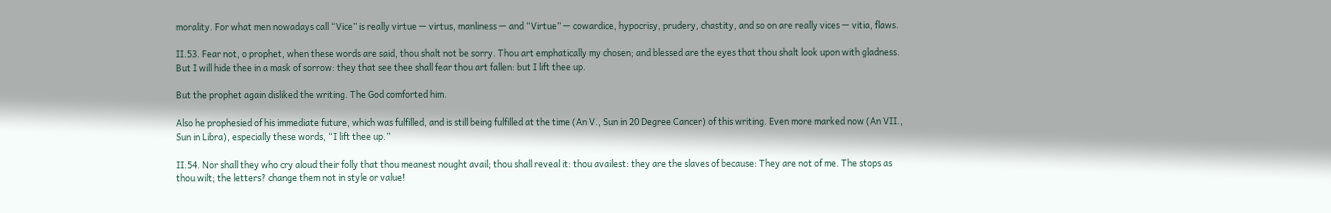morality. For what men nowadays call “Vice” is really virtue — virtus, manliness — and “Virtue” — cowardice, hypocrisy, prudery, chastity, and so on are really vices — vitia, flaws.

II.53. Fear not, o prophet, when these words are said, thou shalt not be sorry. Thou art emphatically my chosen; and blessed are the eyes that thou shalt look upon with gladness. But I will hide thee in a mask of sorrow: they that see thee shall fear thou art fallen: but I lift thee up.

But the prophet again disliked the writing. The God comforted him.

Also he prophesied of his immediate future, which was fulfilled, and is still being fulfilled at the time (An V., Sun in 20 Degree Cancer) of this writing. Even more marked now (An VII., Sun in Libra), especially these words, “I lift thee up.”

II.54. Nor shall they who cry aloud their folly that thou meanest nought avail; thou shall reveal it: thou availest: they are the slaves of because: They are not of me. The stops as thou wilt; the letters? change them not in style or value!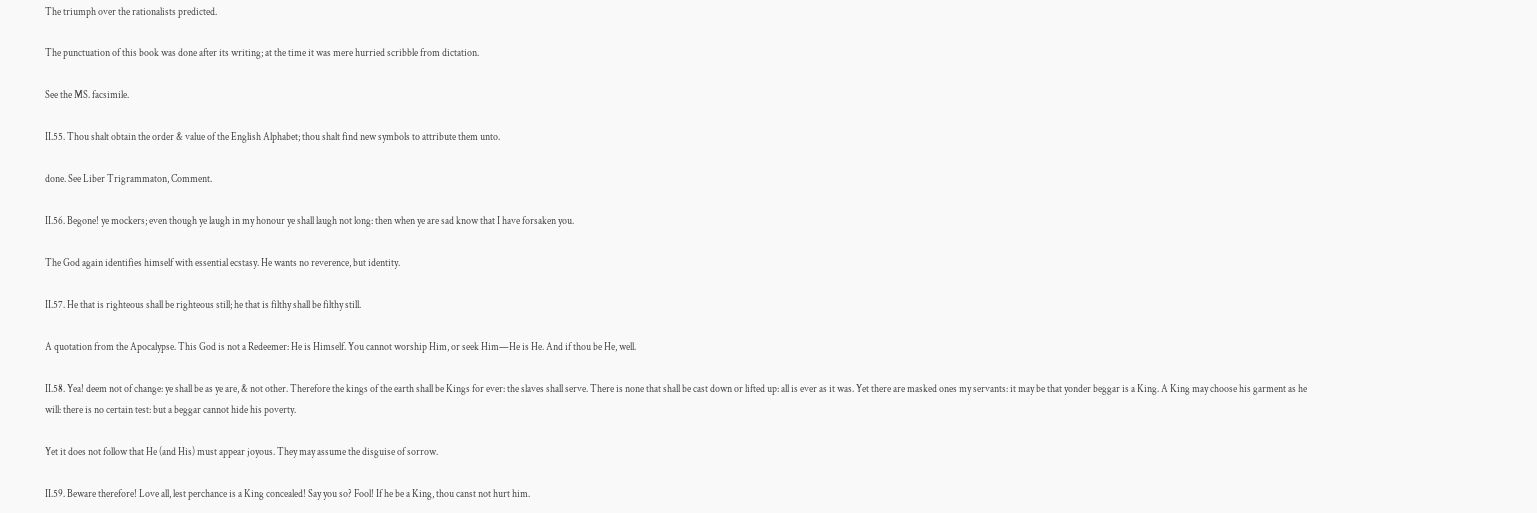The triumph over the rationalists predicted.

The punctuation of this book was done after its writing; at the time it was mere hurried scribble from dictation.

See the MS. facsimile.

II.55. Thou shalt obtain the order & value of the English Alphabet; thou shalt find new symbols to attribute them unto.

done. See Liber Trigrammaton, Comment.

II.56. Begone! ye mockers; even though ye laugh in my honour ye shall laugh not long: then when ye are sad know that I have forsaken you.

The God again identifies himself with essential ecstasy. He wants no reverence, but identity.

II.57. He that is righteous shall be righteous still; he that is filthy shall be filthy still.

A quotation from the Apocalypse. This God is not a Redeemer: He is Himself. You cannot worship Him, or seek Him—He is He. And if thou be He, well.

II.58. Yea! deem not of change: ye shall be as ye are, & not other. Therefore the kings of the earth shall be Kings for ever: the slaves shall serve. There is none that shall be cast down or lifted up: all is ever as it was. Yet there are masked ones my servants: it may be that yonder beggar is a King. A King may choose his garment as he will: there is no certain test: but a beggar cannot hide his poverty.

Yet it does not follow that He (and His) must appear joyous. They may assume the disguise of sorrow.

II.59. Beware therefore! Love all, lest perchance is a King concealed! Say you so? Fool! If he be a King, thou canst not hurt him.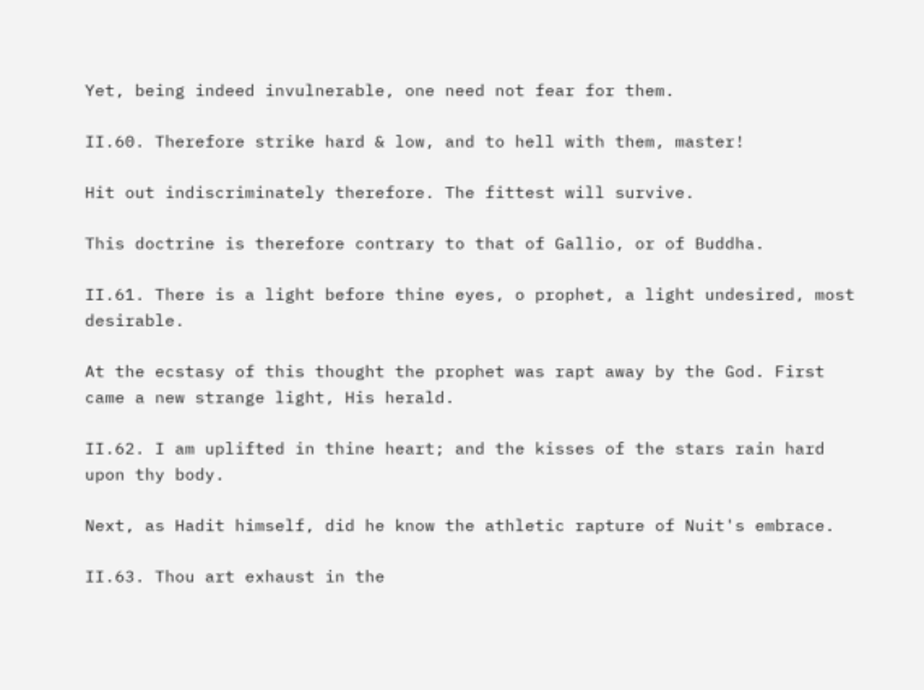Yet, being indeed invulnerable, one need not fear for them.

II.60. Therefore strike hard & low, and to hell with them, master!

Hit out indiscriminately therefore. The fittest will survive.

This doctrine is therefore contrary to that of Gallio, or of Buddha.

II.61. There is a light before thine eyes, o prophet, a light undesired, most desirable.

At the ecstasy of this thought the prophet was rapt away by the God. First came a new strange light, His herald.

II.62. I am uplifted in thine heart; and the kisses of the stars rain hard upon thy body.

Next, as Hadit himself, did he know the athletic rapture of Nuit's embrace.

II.63. Thou art exhaust in the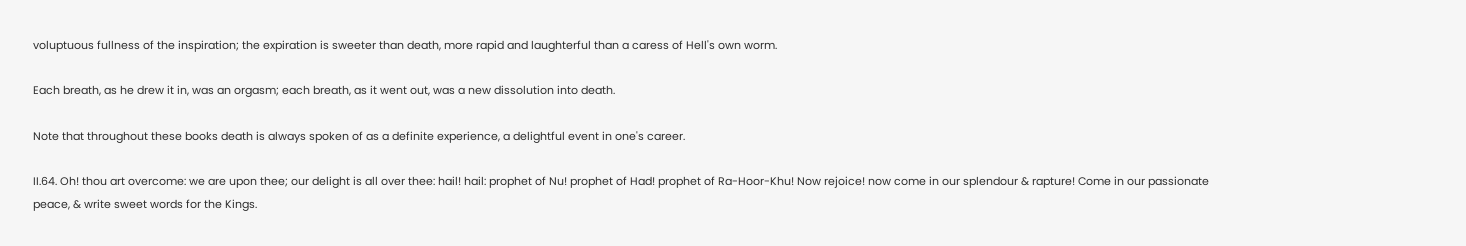voluptuous fullness of the inspiration; the expiration is sweeter than death, more rapid and laughterful than a caress of Hell's own worm.

Each breath, as he drew it in, was an orgasm; each breath, as it went out, was a new dissolution into death.

Note that throughout these books death is always spoken of as a definite experience, a delightful event in one's career.

II.64. Oh! thou art overcome: we are upon thee; our delight is all over thee: hail! hail: prophet of Nu! prophet of Had! prophet of Ra-Hoor-Khu! Now rejoice! now come in our splendour & rapture! Come in our passionate peace, & write sweet words for the Kings.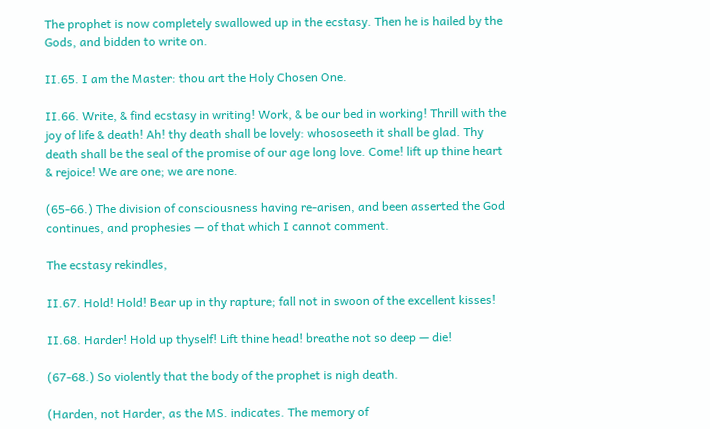The prophet is now completely swallowed up in the ecstasy. Then he is hailed by the Gods, and bidden to write on.

II.65. I am the Master: thou art the Holy Chosen One.

II.66. Write, & find ecstasy in writing! Work, & be our bed in working! Thrill with the joy of life & death! Ah! thy death shall be lovely: whososeeth it shall be glad. Thy death shall be the seal of the promise of our age long love. Come! lift up thine heart & rejoice! We are one; we are none.

(65-66.) The division of consciousness having re-arisen, and been asserted the God continues, and prophesies — of that which I cannot comment.

The ecstasy rekindles,

II.67. Hold! Hold! Bear up in thy rapture; fall not in swoon of the excellent kisses!

II.68. Harder! Hold up thyself! Lift thine head! breathe not so deep — die!

(67-68.) So violently that the body of the prophet is nigh death.

(Harden, not Harder, as the MS. indicates. The memory of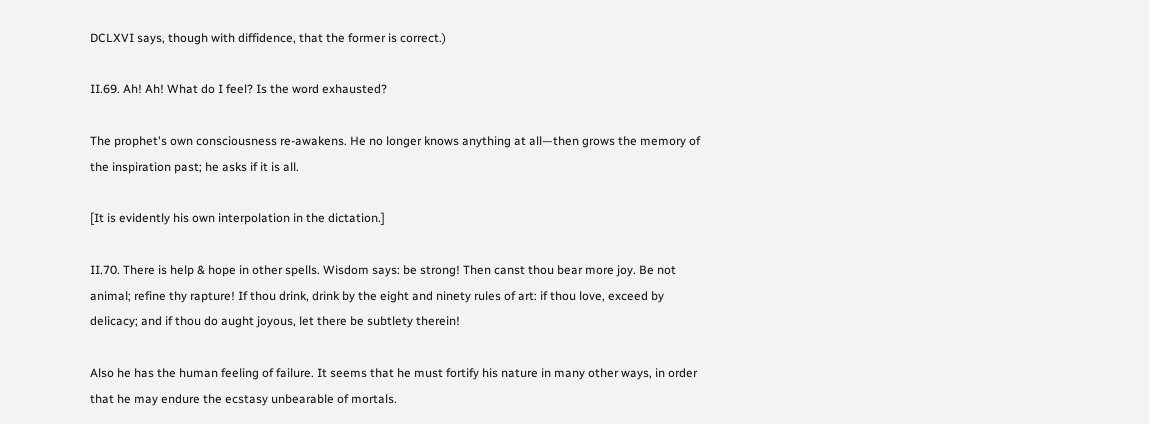DCLXVI says, though with diffidence, that the former is correct.)

II.69. Ah! Ah! What do I feel? Is the word exhausted?

The prophet's own consciousness re-awakens. He no longer knows anything at all—then grows the memory of the inspiration past; he asks if it is all.

[It is evidently his own interpolation in the dictation.]

II.70. There is help & hope in other spells. Wisdom says: be strong! Then canst thou bear more joy. Be not animal; refine thy rapture! If thou drink, drink by the eight and ninety rules of art: if thou love, exceed by delicacy; and if thou do aught joyous, let there be subtlety therein!

Also he has the human feeling of failure. It seems that he must fortify his nature in many other ways, in order that he may endure the ecstasy unbearable of mortals.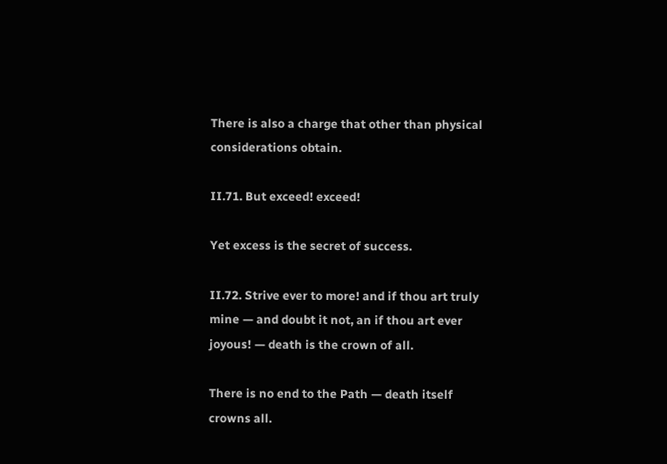There is also a charge that other than physical considerations obtain.

II.71. But exceed! exceed!

Yet excess is the secret of success.

II.72. Strive ever to more! and if thou art truly mine — and doubt it not, an if thou art ever joyous! — death is the crown of all.

There is no end to the Path — death itself crowns all.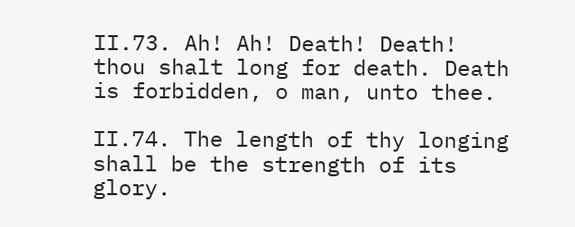II.73. Ah! Ah! Death! Death! thou shalt long for death. Death is forbidden, o man, unto thee.

II.74. The length of thy longing shall be the strength of its glory.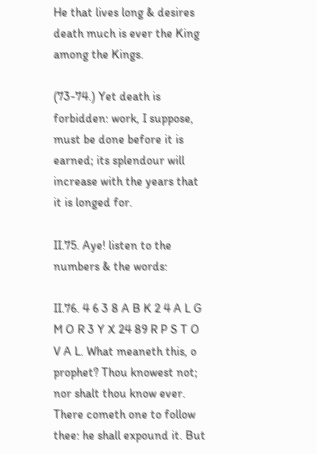He that lives long & desires death much is ever the King among the Kings.

(73-74.) Yet death is forbidden: work, I suppose, must be done before it is earned; its splendour will increase with the years that it is longed for.

II.75. Aye! listen to the numbers & the words:

II.76. 4 6 3 8 A B K 2 4 A L G M O R 3 Y X 24 89 R P S T O V A L. What meaneth this, o prophet? Thou knowest not; nor shalt thou know ever. There cometh one to follow thee: he shall expound it. But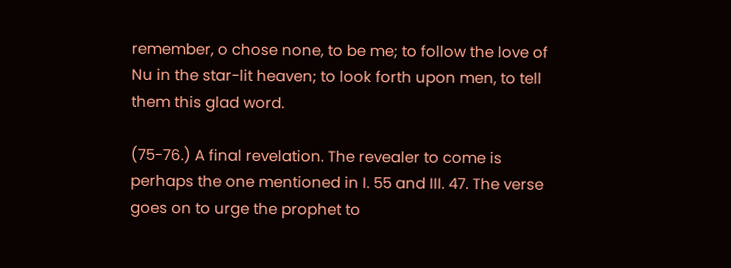remember, o chose none, to be me; to follow the love of Nu in the star-lit heaven; to look forth upon men, to tell them this glad word.

(75-76.) A final revelation. The revealer to come is perhaps the one mentioned in I. 55 and III. 47. The verse goes on to urge the prophet to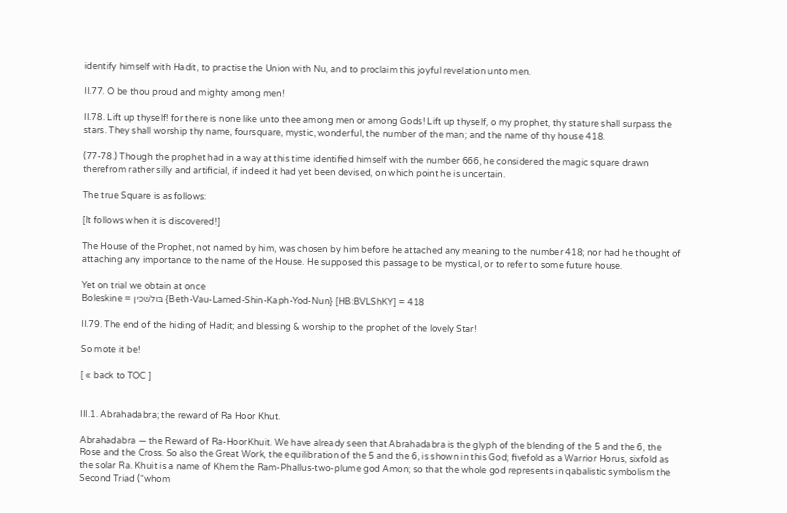identify himself with Hadit, to practise the Union with Nu, and to proclaim this joyful revelation unto men.

II.77. O be thou proud and mighty among men!

II.78. Lift up thyself! for there is none like unto thee among men or among Gods! Lift up thyself, o my prophet, thy stature shall surpass the stars. They shall worship thy name, foursquare, mystic, wonderful, the number of the man; and the name of thy house 418.

(77-78.) Though the prophet had in a way at this time identified himself with the number 666, he considered the magic square drawn therefrom rather silly and artificial, if indeed it had yet been devised, on which point he is uncertain.

The true Square is as follows:

[It follows when it is discovered!]

The House of the Prophet, not named by him, was chosen by him before he attached any meaning to the number 418; nor had he thought of attaching any importance to the name of the House. He supposed this passage to be mystical, or to refer to some future house.

Yet on trial we obtain at once
Boleskine = בּולשׁכּין {Beth-Vau-Lamed-Shin-Kaph-Yod-Nun} [HB:BVLShKY] = 418

II.79. The end of the hiding of Hadit; and blessing & worship to the prophet of the lovely Star!

So mote it be!

[ « back to TOC ]


III.1. Abrahadabra; the reward of Ra Hoor Khut.

Abrahadabra — the Reward of Ra-HoorKhuit. We have already seen that Abrahadabra is the glyph of the blending of the 5 and the 6, the Rose and the Cross. So also the Great Work, the equilibration of the 5 and the 6, is shown in this God; fivefold as a Warrior Horus, sixfold as the solar Ra. Khuit is a name of Khem the Ram-Phallus-two-plume god Amon; so that the whole god represents in qabalistic symbolism the Second Triad (“whom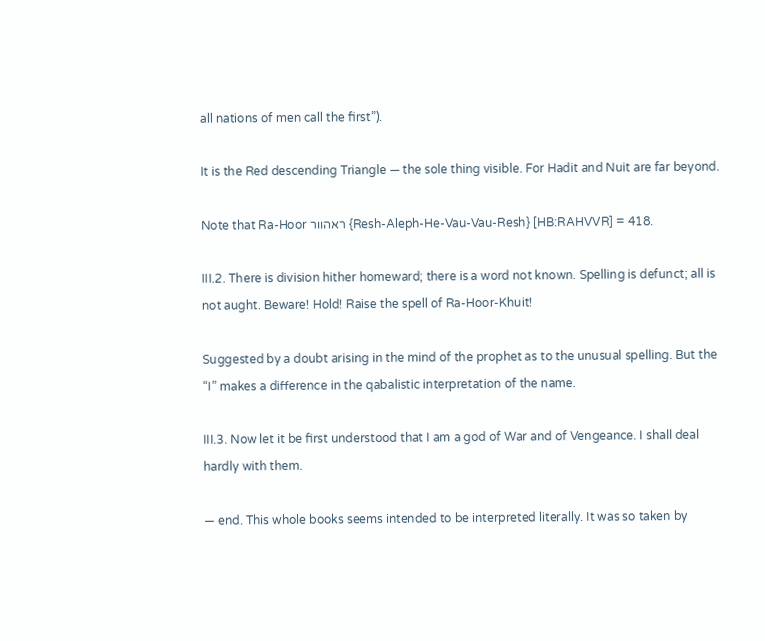all nations of men call the first”).

It is the Red descending Triangle — the sole thing visible. For Hadit and Nuit are far beyond.

Note that Ra-Hoor ראהוור {Resh-Aleph-He-Vau-Vau-Resh} [HB:RAHVVR] = 418.

III.2. There is division hither homeward; there is a word not known. Spelling is defunct; all is not aught. Beware! Hold! Raise the spell of Ra-Hoor-Khuit!

Suggested by a doubt arising in the mind of the prophet as to the unusual spelling. But the “I” makes a difference in the qabalistic interpretation of the name.

III.3. Now let it be first understood that I am a god of War and of Vengeance. I shall deal hardly with them.

— end. This whole books seems intended to be interpreted literally. It was so taken by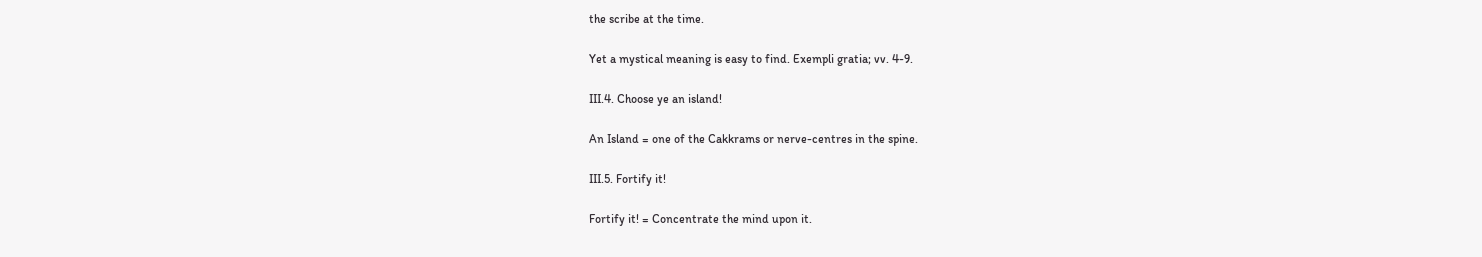the scribe at the time.

Yet a mystical meaning is easy to find. Exempli gratia; vv. 4-9.

III.4. Choose ye an island!

An Island = one of the Cakkrams or nerve-centres in the spine.

III.5. Fortify it!

Fortify it! = Concentrate the mind upon it.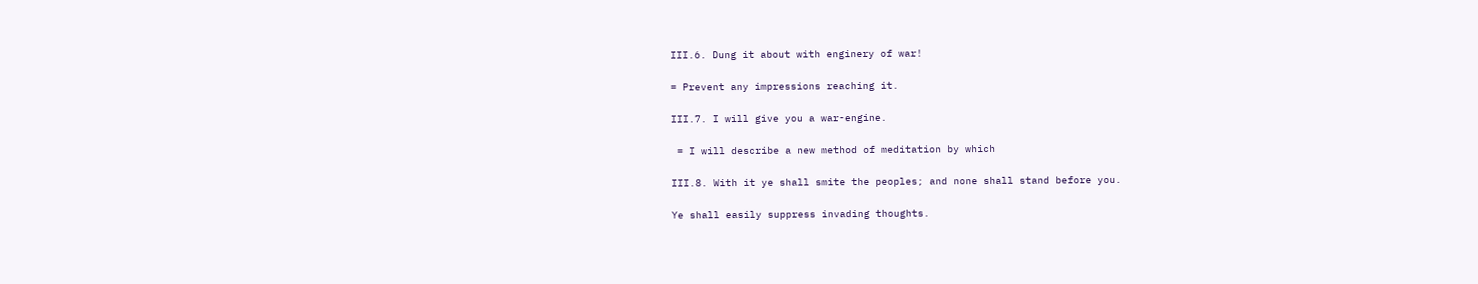III.6. Dung it about with enginery of war!

= Prevent any impressions reaching it.

III.7. I will give you a war-engine.

 = I will describe a new method of meditation by which

III.8. With it ye shall smite the peoples; and none shall stand before you.

Ye shall easily suppress invading thoughts.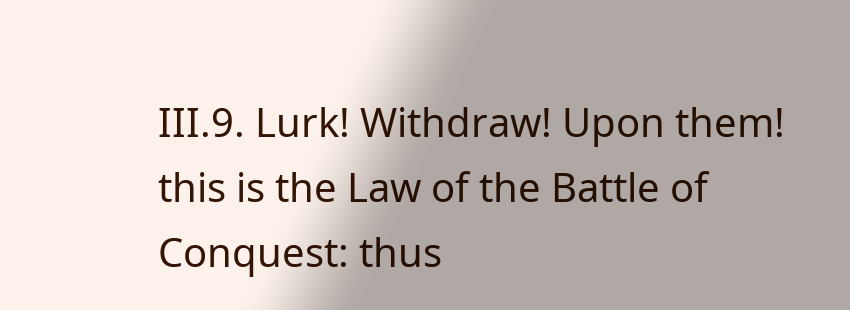III.9. Lurk! Withdraw! Upon them! this is the Law of the Battle of Conquest: thus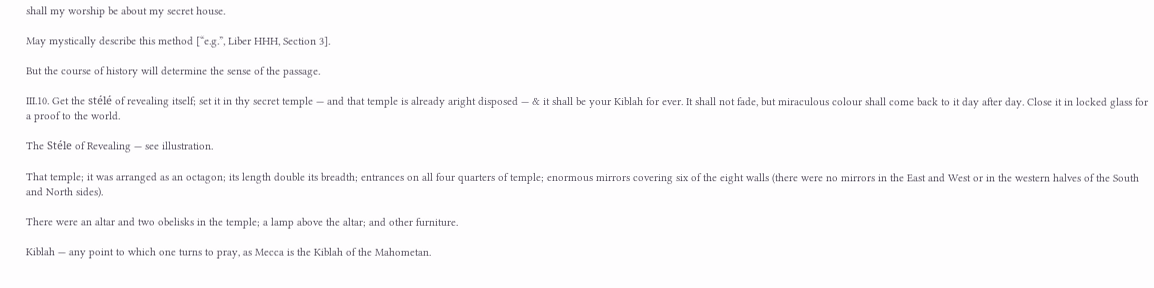shall my worship be about my secret house.

May mystically describe this method [“e.g.”, Liber HHH, Section 3].

But the course of history will determine the sense of the passage.

III.10. Get the stélé of revealing itself; set it in thy secret temple — and that temple is already aright disposed — & it shall be your Kiblah for ever. It shall not fade, but miraculous colour shall come back to it day after day. Close it in locked glass for a proof to the world.

The Stéle of Revealing — see illustration.

That temple; it was arranged as an octagon; its length double its breadth; entrances on all four quarters of temple; enormous mirrors covering six of the eight walls (there were no mirrors in the East and West or in the western halves of the South and North sides).

There were an altar and two obelisks in the temple; a lamp above the altar; and other furniture.

Kiblah — any point to which one turns to pray, as Mecca is the Kiblah of the Mahometan.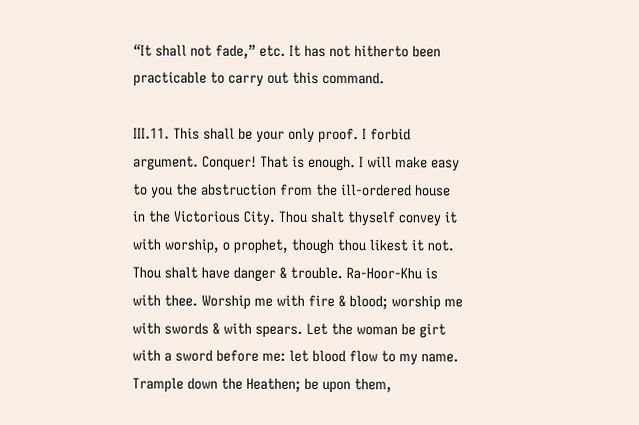“It shall not fade,” etc. It has not hitherto been practicable to carry out this command.

III.11. This shall be your only proof. I forbid argument. Conquer! That is enough. I will make easy to you the abstruction from the ill-ordered house in the Victorious City. Thou shalt thyself convey it with worship, o prophet, though thou likest it not. Thou shalt have danger & trouble. Ra-Hoor-Khu is with thee. Worship me with fire & blood; worship me with swords & with spears. Let the woman be girt with a sword before me: let blood flow to my name. Trample down the Heathen; be upon them,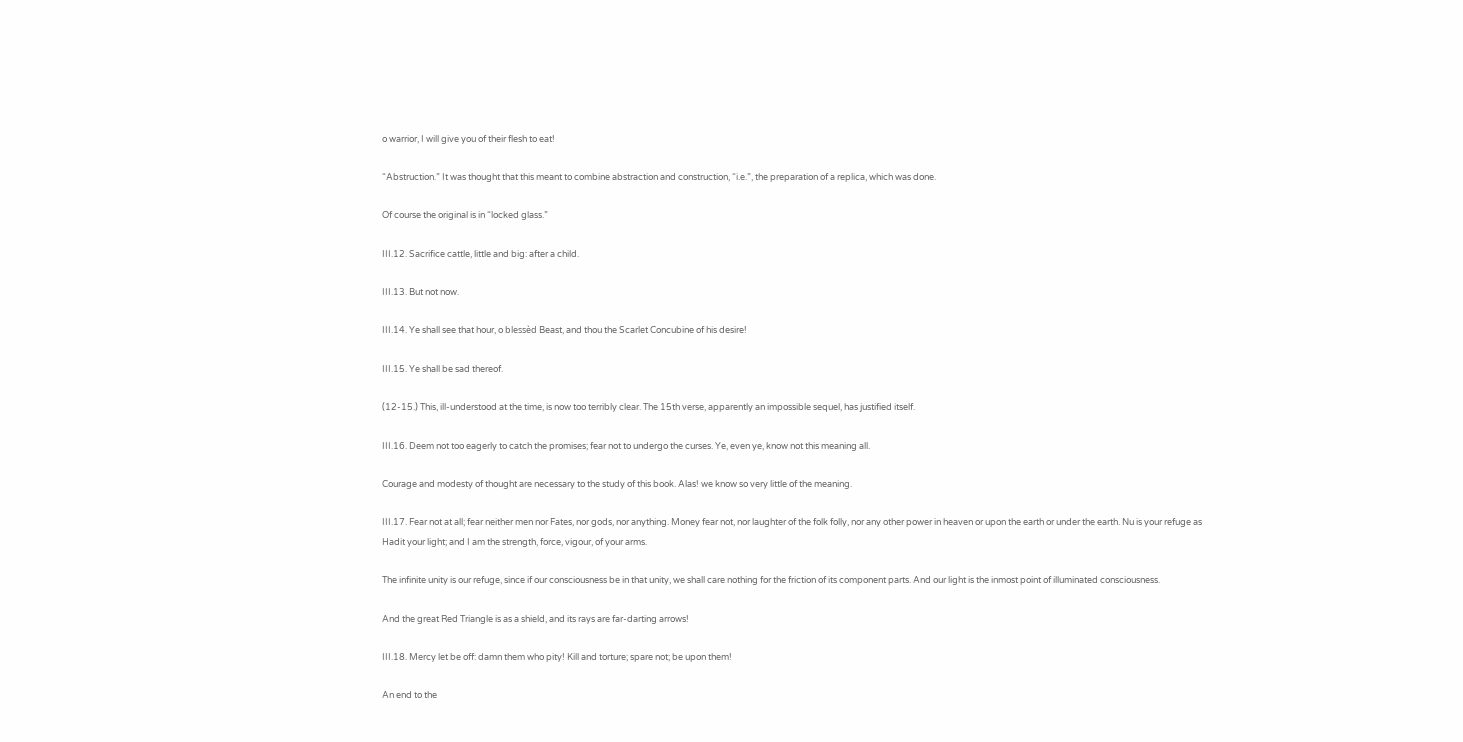o warrior, I will give you of their flesh to eat!

“Abstruction.” It was thought that this meant to combine abstraction and construction, “i.e.”, the preparation of a replica, which was done.

Of course the original is in “locked glass.”

III.12. Sacrifice cattle, little and big: after a child.

III.13. But not now.

III.14. Ye shall see that hour, o blessèd Beast, and thou the Scarlet Concubine of his desire!

III.15. Ye shall be sad thereof.

(12-15.) This, ill-understood at the time, is now too terribly clear. The 15th verse, apparently an impossible sequel, has justified itself.

III.16. Deem not too eagerly to catch the promises; fear not to undergo the curses. Ye, even ye, know not this meaning all.

Courage and modesty of thought are necessary to the study of this book. Alas! we know so very little of the meaning.

III.17. Fear not at all; fear neither men nor Fates, nor gods, nor anything. Money fear not, nor laughter of the folk folly, nor any other power in heaven or upon the earth or under the earth. Nu is your refuge as Hadit your light; and I am the strength, force, vigour, of your arms.

The infinite unity is our refuge, since if our consciousness be in that unity, we shall care nothing for the friction of its component parts. And our light is the inmost point of illuminated consciousness.

And the great Red Triangle is as a shield, and its rays are far-darting arrows!

III.18. Mercy let be off: damn them who pity! Kill and torture; spare not; be upon them!

An end to the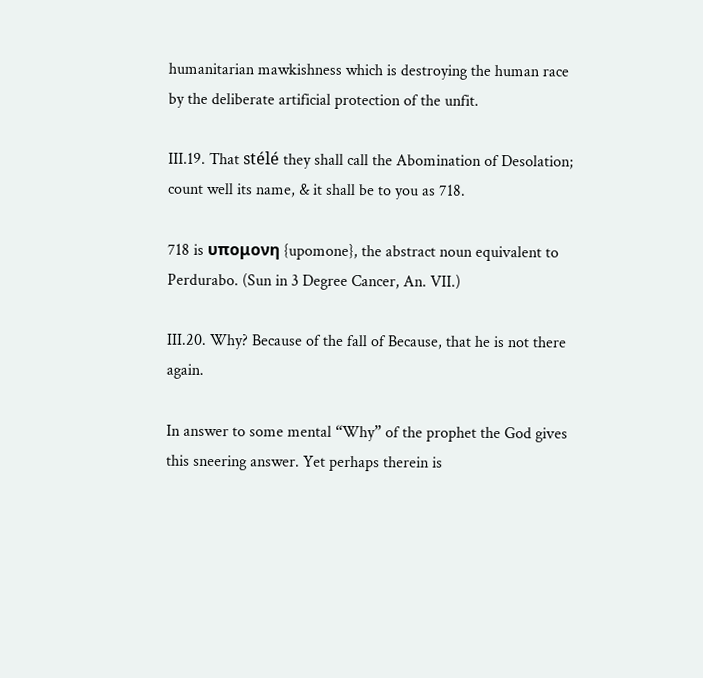humanitarian mawkishness which is destroying the human race by the deliberate artificial protection of the unfit.

III.19. That stélé they shall call the Abomination of Desolation; count well its name, & it shall be to you as 718.

718 is υπομονη {upomone}, the abstract noun equivalent to Perdurabo. (Sun in 3 Degree Cancer, An. VII.)

III.20. Why? Because of the fall of Because, that he is not there again.

In answer to some mental “Why” of the prophet the God gives this sneering answer. Yet perhaps therein is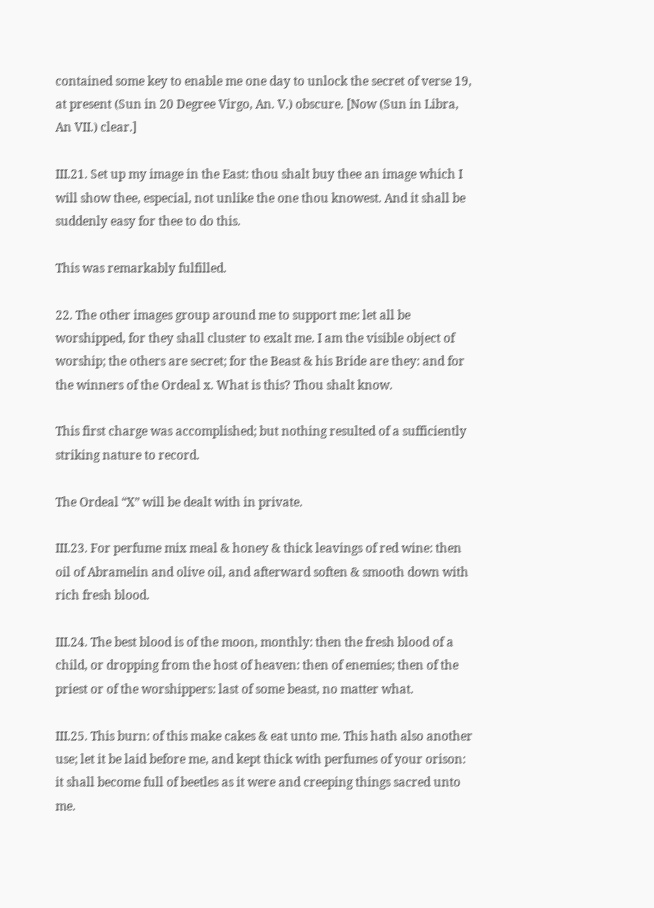contained some key to enable me one day to unlock the secret of verse 19, at present (Sun in 20 Degree Virgo, An. V.) obscure. [Now (Sun in Libra, An VII.) clear.]

III.21. Set up my image in the East: thou shalt buy thee an image which I will show thee, especial, not unlike the one thou knowest. And it shall be suddenly easy for thee to do this.

This was remarkably fulfilled.

22. The other images group around me to support me: let all be worshipped, for they shall cluster to exalt me. I am the visible object of worship; the others are secret; for the Beast & his Bride are they: and for the winners of the Ordeal x. What is this? Thou shalt know.

This first charge was accomplished; but nothing resulted of a sufficiently striking nature to record.

The Ordeal “X” will be dealt with in private.

III.23. For perfume mix meal & honey & thick leavings of red wine: then oil of Abramelin and olive oil, and afterward soften & smooth down with rich fresh blood.

III.24. The best blood is of the moon, monthly: then the fresh blood of a child, or dropping from the host of heaven: then of enemies; then of the priest or of the worshippers: last of some beast, no matter what.

III.25. This burn: of this make cakes & eat unto me. This hath also another use; let it be laid before me, and kept thick with perfumes of your orison: it shall become full of beetles as it were and creeping things sacred unto me.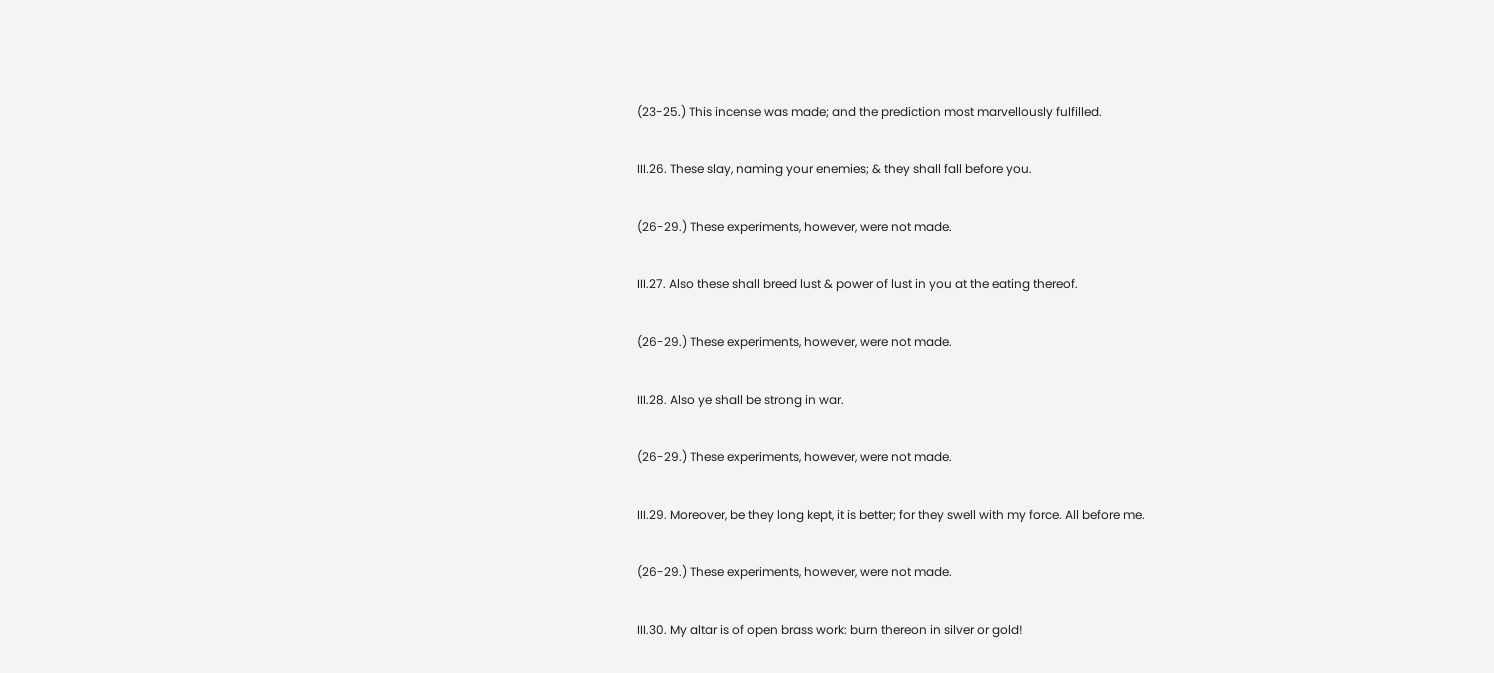(23-25.) This incense was made; and the prediction most marvellously fulfilled.

III.26. These slay, naming your enemies; & they shall fall before you.

(26-29.) These experiments, however, were not made.

III.27. Also these shall breed lust & power of lust in you at the eating thereof.

(26-29.) These experiments, however, were not made.

III.28. Also ye shall be strong in war.

(26-29.) These experiments, however, were not made.

III.29. Moreover, be they long kept, it is better; for they swell with my force. All before me.

(26-29.) These experiments, however, were not made.

III.30. My altar is of open brass work: burn thereon in silver or gold!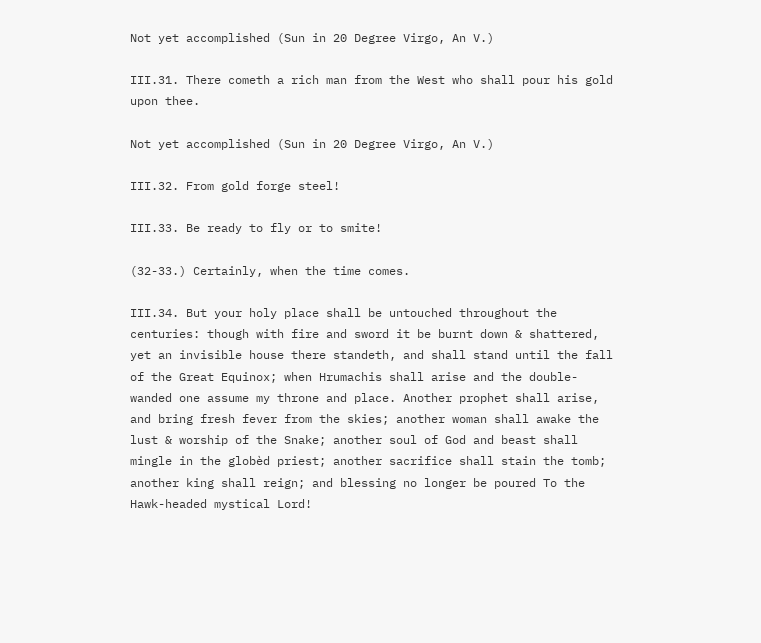Not yet accomplished (Sun in 20 Degree Virgo, An V.)

III.31. There cometh a rich man from the West who shall pour his gold upon thee.

Not yet accomplished (Sun in 20 Degree Virgo, An V.)

III.32. From gold forge steel!

III.33. Be ready to fly or to smite!

(32-33.) Certainly, when the time comes.

III.34. But your holy place shall be untouched throughout the centuries: though with fire and sword it be burnt down & shattered, yet an invisible house there standeth, and shall stand until the fall of the Great Equinox; when Hrumachis shall arise and the double-wanded one assume my throne and place. Another prophet shall arise, and bring fresh fever from the skies; another woman shall awake the lust & worship of the Snake; another soul of God and beast shall mingle in the globèd priest; another sacrifice shall stain the tomb; another king shall reign; and blessing no longer be poured To the Hawk-headed mystical Lord!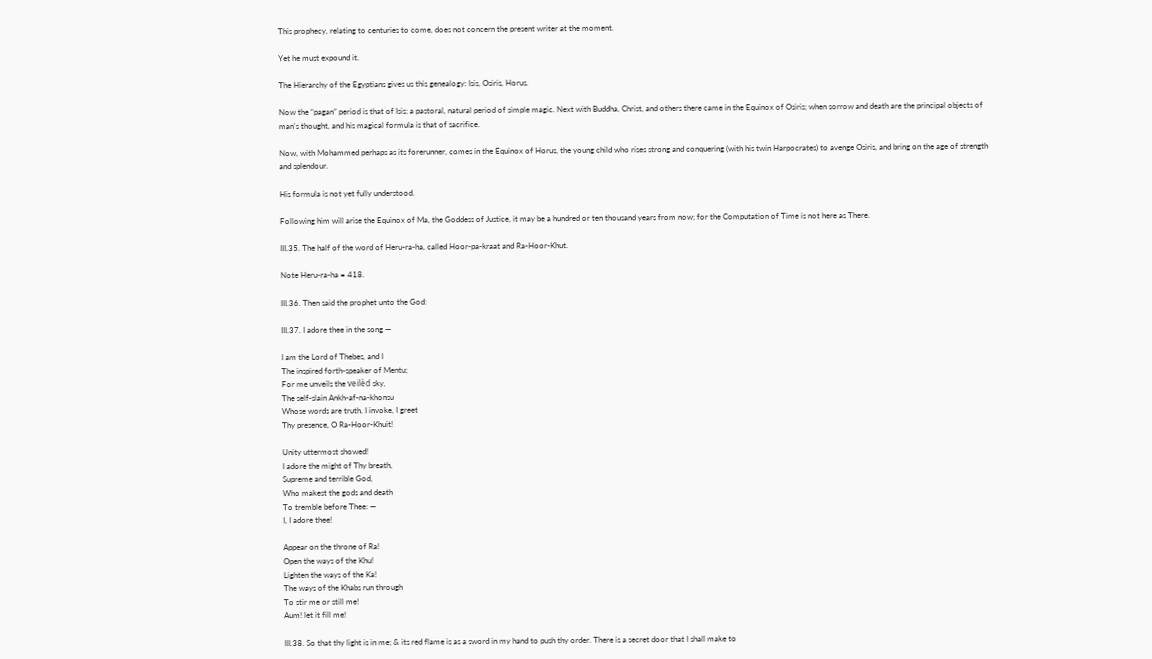This prophecy, relating to centuries to come, does not concern the present writer at the moment.

Yet he must expound it.

The Hierarchy of the Egyptians gives us this genealogy: Isis, Osiris, Horus.

Now the “pagan” period is that of Isis; a pastoral, natural period of simple magic. Next with Buddha, Christ, and others there came in the Equinox of Osiris; when sorrow and death are the principal objects of man's thought, and his magical formula is that of sacrifice.

Now, with Mohammed perhaps as its forerunner, comes in the Equinox of Horus, the young child who rises strong and conquering (with his twin Harpocrates) to avenge Osiris, and bring on the age of strength and splendour.

His formula is not yet fully understood.

Following him will arise the Equinox of Ma, the Goddess of Justice, it may be a hundred or ten thousand years from now; for the Computation of Time is not here as There.

III.35. The half of the word of Heru-ra-ha, called Hoor-pa-kraat and Ra-Hoor-Khut.

Note Heru-ra-ha = 418.

III.36. Then said the prophet unto the God:

III.37. I adore thee in the song —

I am the Lord of Thebes, and I
The inspired forth-speaker of Mentu;
For me unveils the veilèd sky,
The self-slain Ankh-af-na-khonsu
Whose words are truth. I invoke, I greet
Thy presence, O Ra-Hoor-Khuit!

Unity uttermost showed!
I adore the might of Thy breath,
Supreme and terrible God,
Who makest the gods and death
To tremble before Thee: —
I, I adore thee!

Appear on the throne of Ra!
Open the ways of the Khu!
Lighten the ways of the Ka!
The ways of the Khabs run through
To stir me or still me!
Aum! let it fill me!

III.38. So that thy light is in me; & its red flame is as a sword in my hand to push thy order. There is a secret door that I shall make to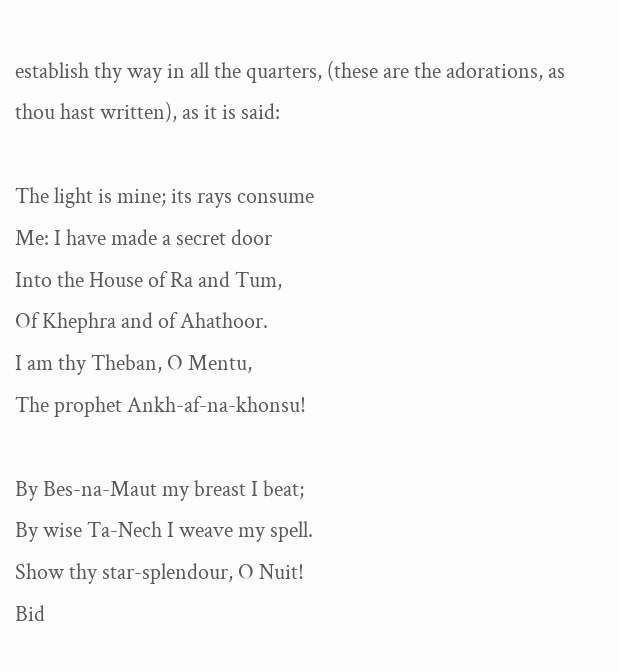establish thy way in all the quarters, (these are the adorations, as thou hast written), as it is said:

The light is mine; its rays consume
Me: I have made a secret door
Into the House of Ra and Tum,
Of Khephra and of Ahathoor.
I am thy Theban, O Mentu,
The prophet Ankh-af-na-khonsu!

By Bes-na-Maut my breast I beat;
By wise Ta-Nech I weave my spell.
Show thy star-splendour, O Nuit!
Bid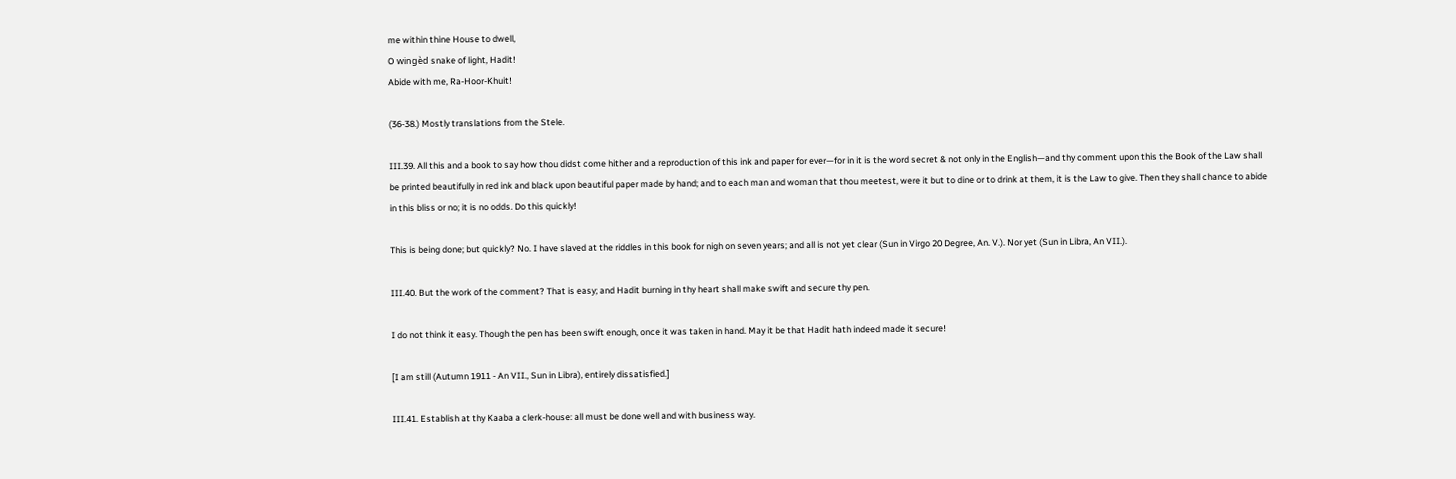me within thine House to dwell,
O wingèd snake of light, Hadit!
Abide with me, Ra-Hoor-Khuit!

(36-38.) Mostly translations from the Stele.

III.39. All this and a book to say how thou didst come hither and a reproduction of this ink and paper for ever—for in it is the word secret & not only in the English—and thy comment upon this the Book of the Law shall be printed beautifully in red ink and black upon beautiful paper made by hand; and to each man and woman that thou meetest, were it but to dine or to drink at them, it is the Law to give. Then they shall chance to abide in this bliss or no; it is no odds. Do this quickly!

This is being done; but quickly? No. I have slaved at the riddles in this book for nigh on seven years; and all is not yet clear (Sun in Virgo 20 Degree, An. V.). Nor yet (Sun in Libra, An VII.).

III.40. But the work of the comment? That is easy; and Hadit burning in thy heart shall make swift and secure thy pen.

I do not think it easy. Though the pen has been swift enough, once it was taken in hand. May it be that Hadit hath indeed made it secure!

[I am still (Autumn 1911 - An VII., Sun in Libra), entirely dissatisfied.]

III.41. Establish at thy Kaaba a clerk-house: all must be done well and with business way.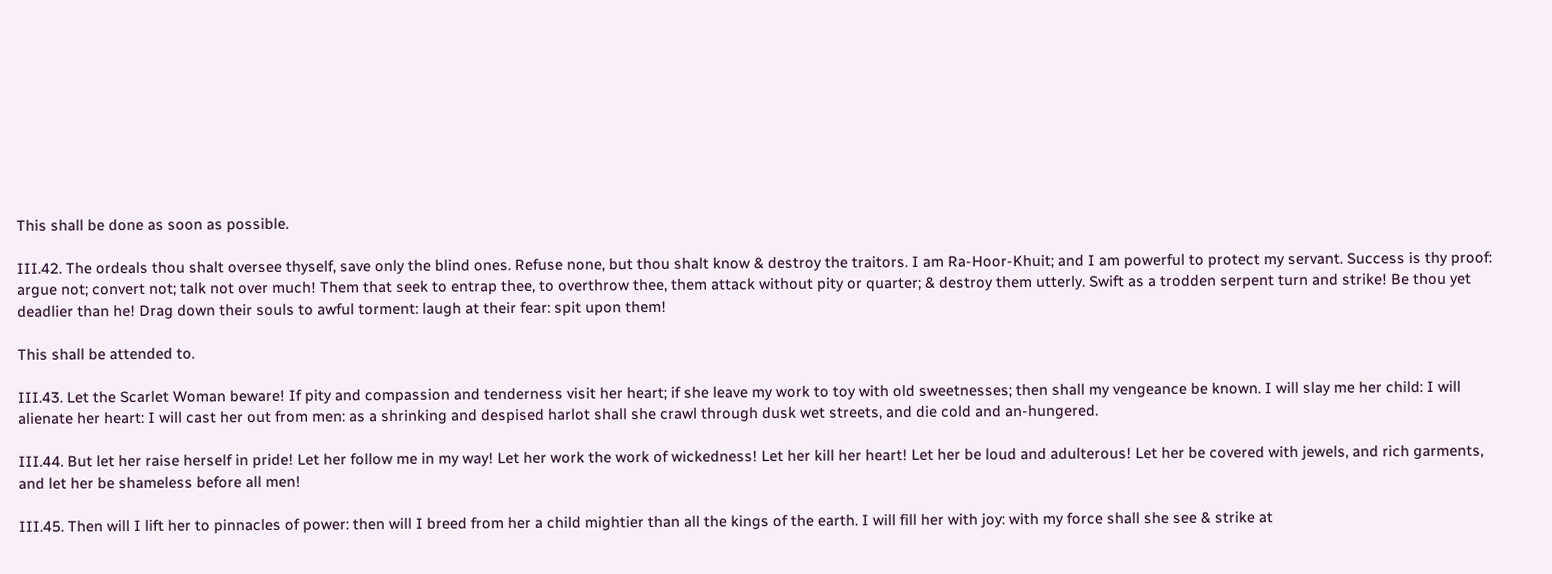This shall be done as soon as possible.

III.42. The ordeals thou shalt oversee thyself, save only the blind ones. Refuse none, but thou shalt know & destroy the traitors. I am Ra-Hoor-Khuit; and I am powerful to protect my servant. Success is thy proof: argue not; convert not; talk not over much! Them that seek to entrap thee, to overthrow thee, them attack without pity or quarter; & destroy them utterly. Swift as a trodden serpent turn and strike! Be thou yet deadlier than he! Drag down their souls to awful torment: laugh at their fear: spit upon them!

This shall be attended to.

III.43. Let the Scarlet Woman beware! If pity and compassion and tenderness visit her heart; if she leave my work to toy with old sweetnesses; then shall my vengeance be known. I will slay me her child: I will alienate her heart: I will cast her out from men: as a shrinking and despised harlot shall she crawl through dusk wet streets, and die cold and an-hungered.

III.44. But let her raise herself in pride! Let her follow me in my way! Let her work the work of wickedness! Let her kill her heart! Let her be loud and adulterous! Let her be covered with jewels, and rich garments, and let her be shameless before all men!

III.45. Then will I lift her to pinnacles of power: then will I breed from her a child mightier than all the kings of the earth. I will fill her with joy: with my force shall she see & strike at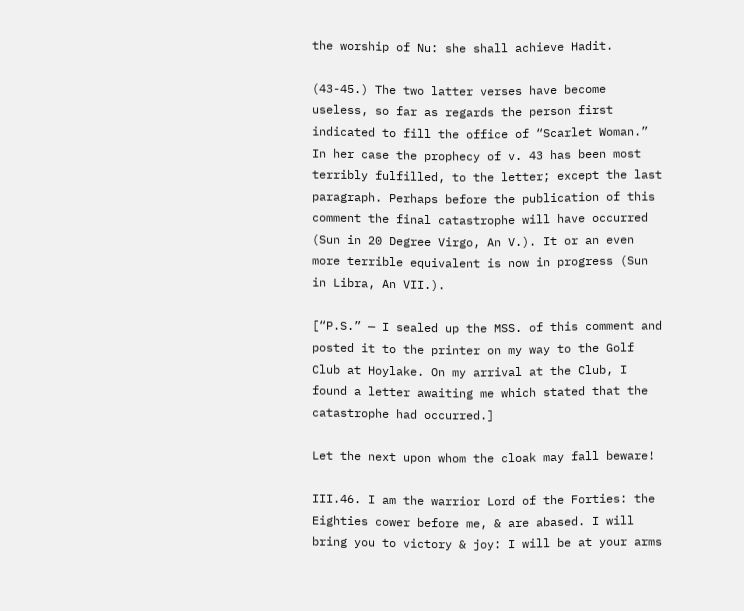the worship of Nu: she shall achieve Hadit.

(43-45.) The two latter verses have become useless, so far as regards the person first indicated to fill the office of “Scarlet Woman.” In her case the prophecy of v. 43 has been most terribly fulfilled, to the letter; except the last paragraph. Perhaps before the publication of this comment the final catastrophe will have occurred (Sun in 20 Degree Virgo, An V.). It or an even more terrible equivalent is now in progress (Sun in Libra, An VII.).

[“P.S.” — I sealed up the MSS. of this comment and posted it to the printer on my way to the Golf Club at Hoylake. On my arrival at the Club, I found a letter awaiting me which stated that the catastrophe had occurred.]

Let the next upon whom the cloak may fall beware!

III.46. I am the warrior Lord of the Forties: the Eighties cower before me, & are abased. I will bring you to victory & joy: I will be at your arms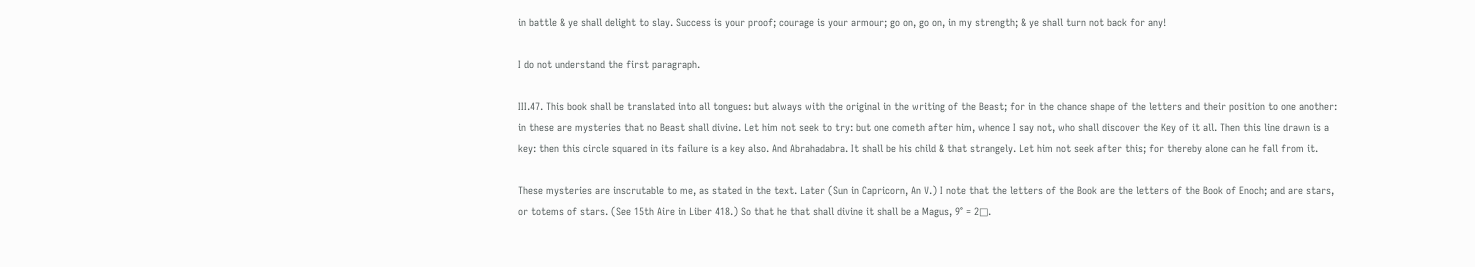in battle & ye shall delight to slay. Success is your proof; courage is your armour; go on, go on, in my strength; & ye shall turn not back for any!

I do not understand the first paragraph.

III.47. This book shall be translated into all tongues: but always with the original in the writing of the Beast; for in the chance shape of the letters and their position to one another: in these are mysteries that no Beast shall divine. Let him not seek to try: but one cometh after him, whence I say not, who shall discover the Key of it all. Then this line drawn is a key: then this circle squared in its failure is a key also. And Abrahadabra. It shall be his child & that strangely. Let him not seek after this; for thereby alone can he fall from it.

These mysteries are inscrutable to me, as stated in the text. Later (Sun in Capricorn, An V.) I note that the letters of the Book are the letters of the Book of Enoch; and are stars, or totems of stars. (See 15th Aire in Liber 418.) So that he that shall divine it shall be a Magus, 9° = 2□.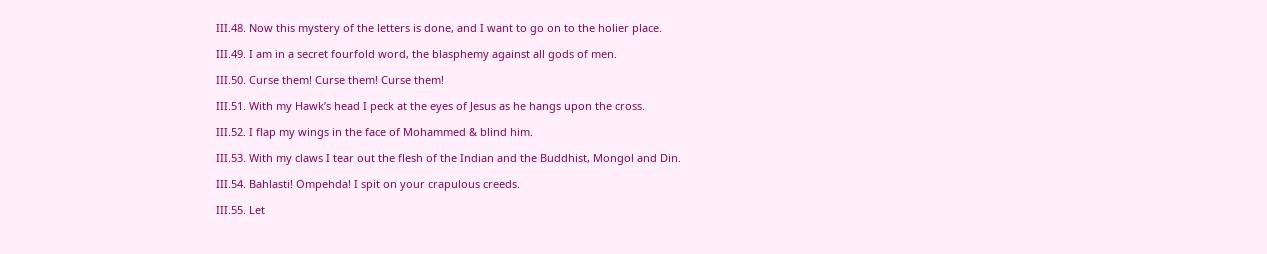III.48. Now this mystery of the letters is done, and I want to go on to the holier place.

III.49. I am in a secret fourfold word, the blasphemy against all gods of men.

III.50. Curse them! Curse them! Curse them!

III.51. With my Hawk’s head I peck at the eyes of Jesus as he hangs upon the cross.

III.52. I flap my wings in the face of Mohammed & blind him.

III.53. With my claws I tear out the flesh of the Indian and the Buddhist, Mongol and Din.

III.54. Bahlasti! Ompehda! I spit on your crapulous creeds.

III.55. Let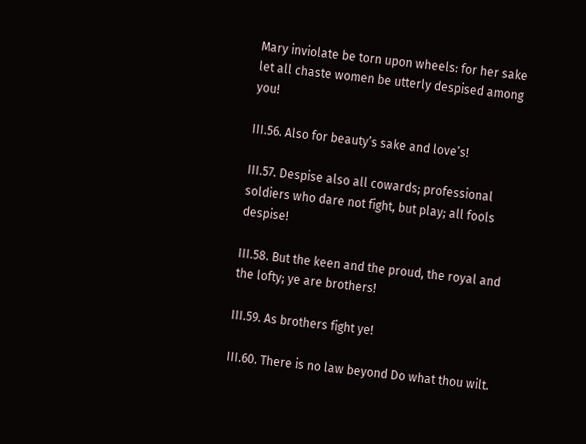Mary inviolate be torn upon wheels: for her sake let all chaste women be utterly despised among you!

III.56. Also for beauty’s sake and love’s!

III.57. Despise also all cowards; professional soldiers who dare not fight, but play; all fools despise!

III.58. But the keen and the proud, the royal and the lofty; ye are brothers!

III.59. As brothers fight ye!

III.60. There is no law beyond Do what thou wilt.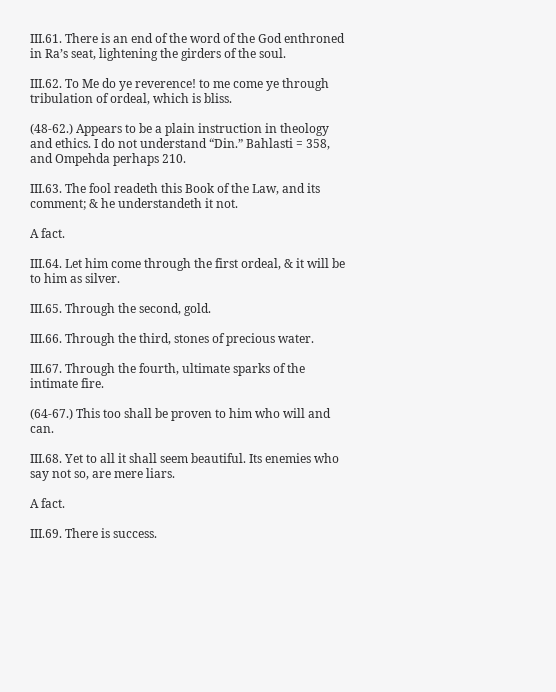III.61. There is an end of the word of the God enthroned in Ra’s seat, lightening the girders of the soul.

III.62. To Me do ye reverence! to me come ye through tribulation of ordeal, which is bliss.

(48-62.) Appears to be a plain instruction in theology and ethics. I do not understand “Din.” Bahlasti = 358, and Ompehda perhaps 210.

III.63. The fool readeth this Book of the Law, and its comment; & he understandeth it not.

A fact.

III.64. Let him come through the first ordeal, & it will be to him as silver.

III.65. Through the second, gold.

III.66. Through the third, stones of precious water.

III.67. Through the fourth, ultimate sparks of the intimate fire.

(64-67.) This too shall be proven to him who will and can.

III.68. Yet to all it shall seem beautiful. Its enemies who say not so, are mere liars.

A fact.

III.69. There is success.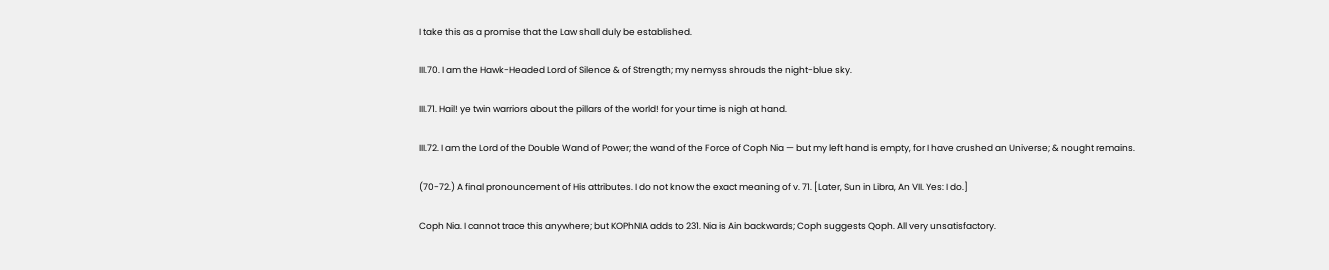I take this as a promise that the Law shall duly be established.

III.70. I am the Hawk-Headed Lord of Silence & of Strength; my nemyss shrouds the night-blue sky.

III.71. Hail! ye twin warriors about the pillars of the world! for your time is nigh at hand.

III.72. I am the Lord of the Double Wand of Power; the wand of the Force of Coph Nia — but my left hand is empty, for I have crushed an Universe; & nought remains.

(70-72.) A final pronouncement of His attributes. I do not know the exact meaning of v. 71. [Later, Sun in Libra, An VII. Yes: I do.]

Coph Nia. I cannot trace this anywhere; but KOPhNIA adds to 231. Nia is Ain backwards; Coph suggests Qoph. All very unsatisfactory.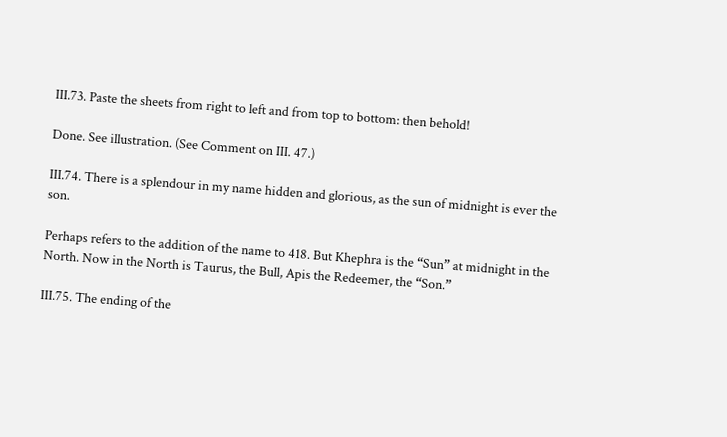III.73. Paste the sheets from right to left and from top to bottom: then behold!

Done. See illustration. (See Comment on III. 47.)

III.74. There is a splendour in my name hidden and glorious, as the sun of midnight is ever the son.

Perhaps refers to the addition of the name to 418. But Khephra is the “Sun” at midnight in the North. Now in the North is Taurus, the Bull, Apis the Redeemer, the “Son.”

III.75. The ending of the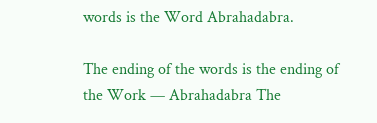words is the Word Abrahadabra.

The ending of the words is the ending of the Work — Abrahadabra The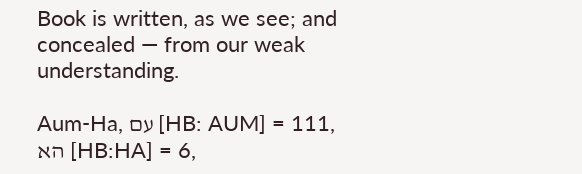Book is written, as we see; and concealed — from our weak understanding.

Aum-Ha, עם [HB: AUM] = 111, הא [HB:HA] = 6,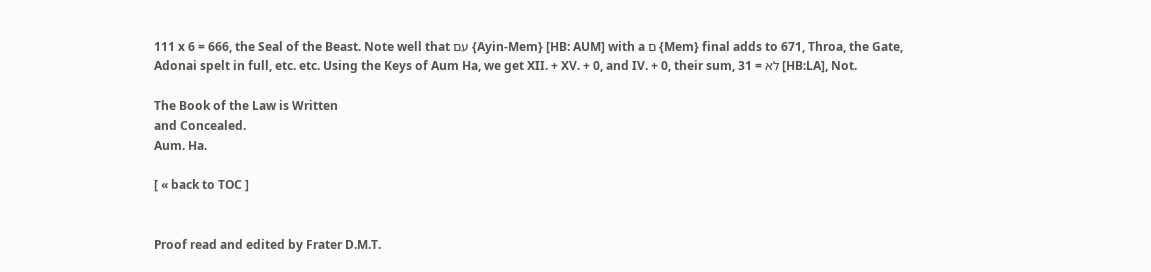111 x 6 = 666, the Seal of the Beast. Note well that עם {Ayin-Mem} [HB: AUM] with a ם {Mem} final adds to 671, Throa, the Gate, Adonai spelt in full, etc. etc. Using the Keys of Aum Ha, we get XII. + XV. + 0, and IV. + 0, their sum, 31 = לא [HB:LA], Not.

The Book of the Law is Written
and Concealed.
Aum. Ha.

[ « back to TOC ]


Proof read and edited by Frater D.M.T.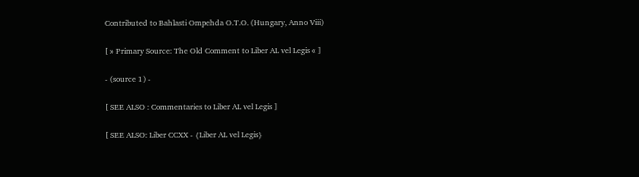Contributed to Bahlasti Ompehda O.T.O. (Hungary, Anno Viii)

[ » Primary Source: The Old Comment to Liber AL vel Legis « ]

- (source 1) -

[ SEE ALSO : Commentaries to Liber AL vel Legis ]

[ SEE ALSO: Liber CCXX - {Liber AL vel Legis}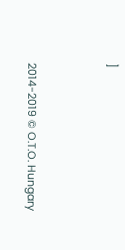]




2014-2019 © O.T.O. Hungary